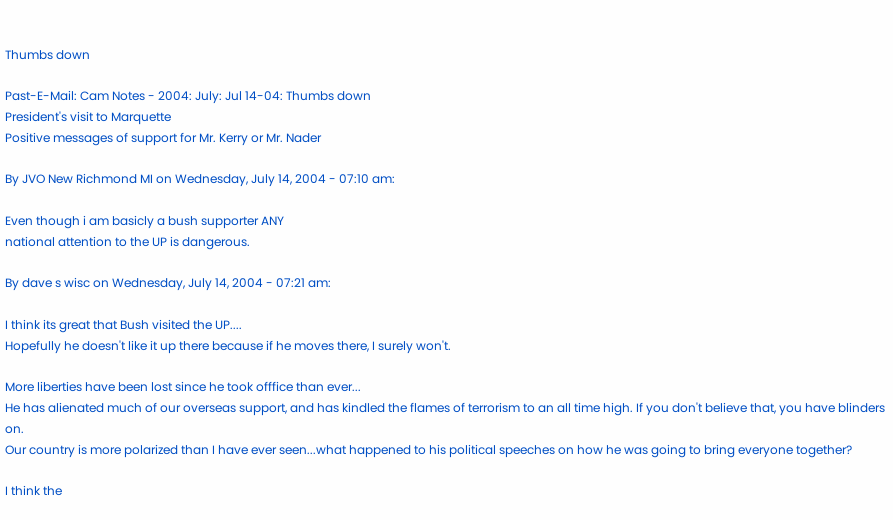Thumbs down

Past-E-Mail: Cam Notes - 2004: July: Jul 14-04: Thumbs down
President's visit to Marquette
Positive messages of support for Mr. Kerry or Mr. Nader

By JVO New Richmond MI on Wednesday, July 14, 2004 - 07:10 am:

Even though i am basicly a bush supporter ANY
national attention to the UP is dangerous.

By dave s wisc on Wednesday, July 14, 2004 - 07:21 am:

I think its great that Bush visited the UP....
Hopefully he doesn't like it up there because if he moves there, I surely won't.

More liberties have been lost since he took offfice than ever...
He has alienated much of our overseas support, and has kindled the flames of terrorism to an all time high. If you don't believe that, you have blinders on.
Our country is more polarized than I have ever seen...what happened to his political speeches on how he was going to bring everyone together?

I think the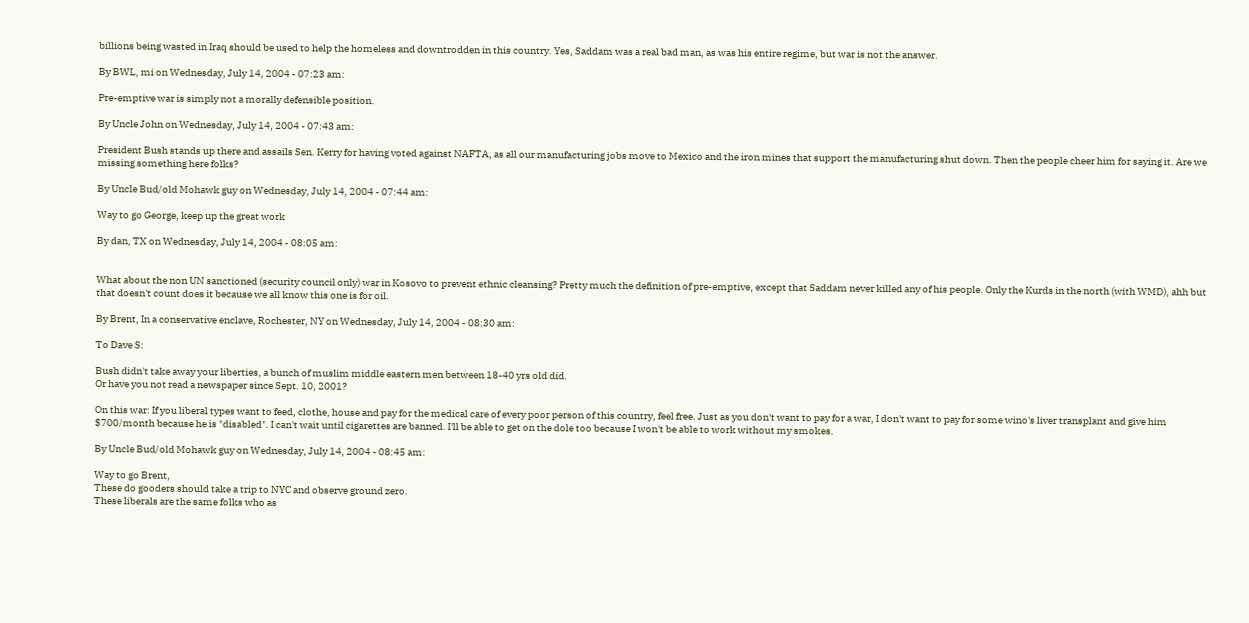billions being wasted in Iraq should be used to help the homeless and downtrodden in this country. Yes, Saddam was a real bad man, as was his entire regime, but war is not the answer.

By BWL, mi on Wednesday, July 14, 2004 - 07:23 am:

Pre-emptive war is simply not a morally defensible position.

By Uncle John on Wednesday, July 14, 2004 - 07:43 am:

President Bush stands up there and assails Sen. Kerry for having voted against NAFTA, as all our manufacturing jobs move to Mexico and the iron mines that support the manufacturing shut down. Then the people cheer him for saying it. Are we missing something here folks?

By Uncle Bud/old Mohawk guy on Wednesday, July 14, 2004 - 07:44 am:

Way to go George, keep up the great work

By dan, TX on Wednesday, July 14, 2004 - 08:05 am:


What about the non UN sanctioned (security council only) war in Kosovo to prevent ethnic cleansing? Pretty much the definition of pre-emptive, except that Saddam never killed any of his people. Only the Kurds in the north (with WMD), ahh but that doesn't count does it because we all know this one is for oil.

By Brent, In a conservative enclave, Rochester, NY on Wednesday, July 14, 2004 - 08:30 am:

To Dave S:

Bush didn't take away your liberties, a bunch of muslim middle eastern men between 18-40 yrs old did.
Or have you not read a newspaper since Sept. 10, 2001?

On this war: If you liberal types want to feed, clothe, house and pay for the medical care of every poor person of this country, feel free. Just as you don't want to pay for a war, I don't want to pay for some wino's liver transplant and give him $700/month because he is "disabled". I can't wait until cigarettes are banned. I'll be able to get on the dole too because I won't be able to work without my smokes.

By Uncle Bud/old Mohawk guy on Wednesday, July 14, 2004 - 08:45 am:

Way to go Brent,
These do gooders should take a trip to NYC and observe ground zero.
These liberals are the same folks who as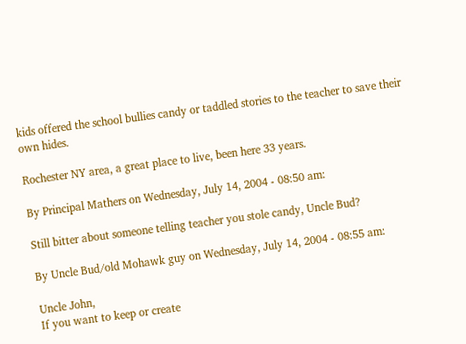kids offered the school bullies candy or taddled stories to the teacher to save their own hides.

Rochester NY area, a great place to live, been here 33 years.

By Principal Mathers on Wednesday, July 14, 2004 - 08:50 am:

Still bitter about someone telling teacher you stole candy, Uncle Bud?

By Uncle Bud/old Mohawk guy on Wednesday, July 14, 2004 - 08:55 am:

Uncle John,
If you want to keep or create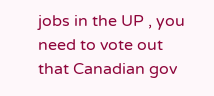jobs in the UP , you need to vote out that Canadian gov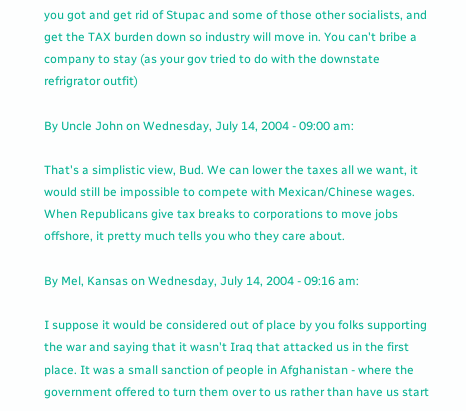you got and get rid of Stupac and some of those other socialists, and get the TAX burden down so industry will move in. You can't bribe a company to stay (as your gov tried to do with the downstate refrigrator outfit)

By Uncle John on Wednesday, July 14, 2004 - 09:00 am:

That's a simplistic view, Bud. We can lower the taxes all we want, it would still be impossible to compete with Mexican/Chinese wages. When Republicans give tax breaks to corporations to move jobs offshore, it pretty much tells you who they care about.

By Mel, Kansas on Wednesday, July 14, 2004 - 09:16 am:

I suppose it would be considered out of place by you folks supporting the war and saying that it wasn't Iraq that attacked us in the first place. It was a small sanction of people in Afghanistan - where the government offered to turn them over to us rather than have us start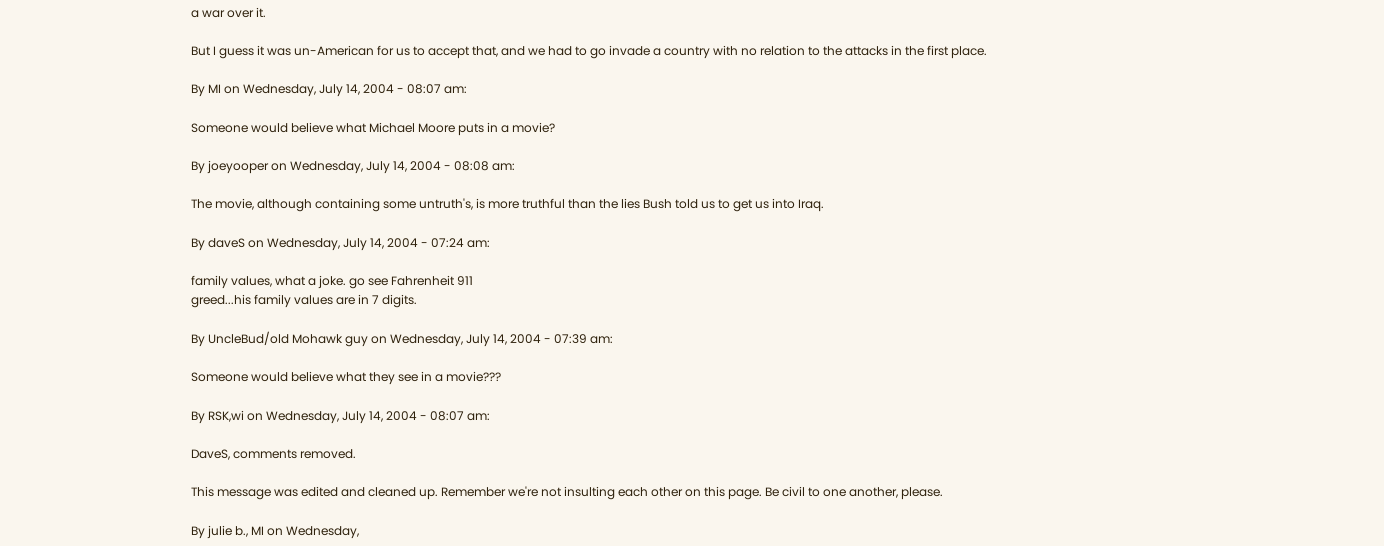a war over it.

But I guess it was un-American for us to accept that, and we had to go invade a country with no relation to the attacks in the first place.

By MI on Wednesday, July 14, 2004 - 08:07 am:

Someone would believe what Michael Moore puts in a movie?

By joeyooper on Wednesday, July 14, 2004 - 08:08 am:

The movie, although containing some untruth's, is more truthful than the lies Bush told us to get us into Iraq.

By daveS on Wednesday, July 14, 2004 - 07:24 am:

family values, what a joke. go see Fahrenheit 911
greed...his family values are in 7 digits.

By UncleBud/old Mohawk guy on Wednesday, July 14, 2004 - 07:39 am:

Someone would believe what they see in a movie???

By RSK,wi on Wednesday, July 14, 2004 - 08:07 am:

DaveS, comments removed.

This message was edited and cleaned up. Remember we're not insulting each other on this page. Be civil to one another, please.

By julie b., MI on Wednesday,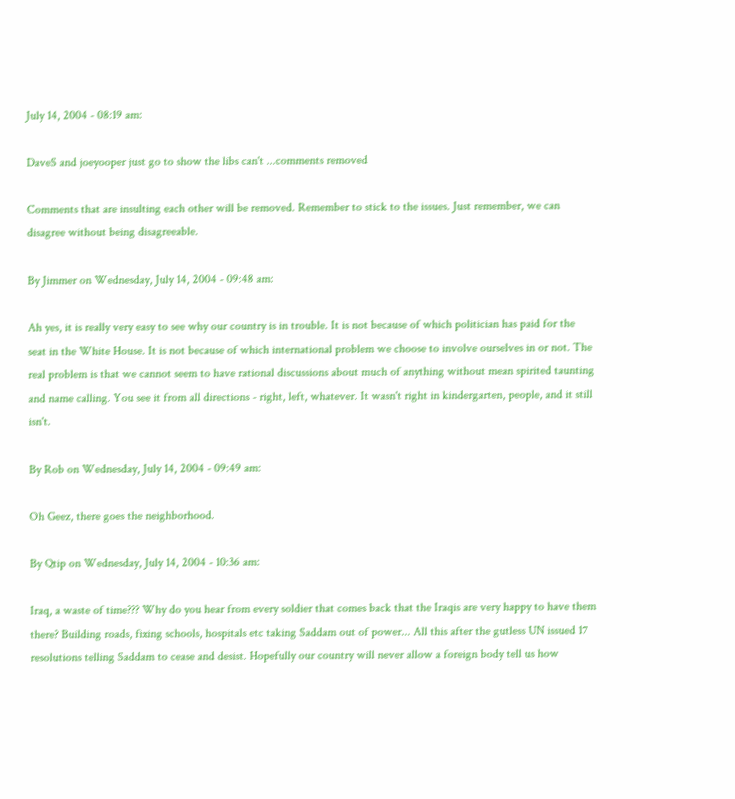July 14, 2004 - 08:19 am:

DaveS and joeyooper just go to show the libs can't ...comments removed

Comments that are insulting each other will be removed. Remember to stick to the issues. Just remember, we can disagree without being disagreeable.

By Jimmer on Wednesday, July 14, 2004 - 09:48 am:

Ah yes, it is really very easy to see why our country is in trouble. It is not because of which politician has paid for the seat in the White House. It is not because of which international problem we choose to involve ourselves in or not. The real problem is that we cannot seem to have rational discussions about much of anything without mean spirited taunting and name calling. You see it from all directions - right, left, whatever. It wasn't right in kindergarten, people, and it still isn't.

By Rob on Wednesday, July 14, 2004 - 09:49 am:

Oh Geez, there goes the neighborhood.

By Qtip on Wednesday, July 14, 2004 - 10:36 am:

Iraq, a waste of time??? Why do you hear from every soldier that comes back that the Iraqis are very happy to have them there? Building roads, fixing schools, hospitals etc taking Saddam out of power... All this after the gutless UN issued 17 resolutions telling Saddam to cease and desist. Hopefully our country will never allow a foreign body tell us how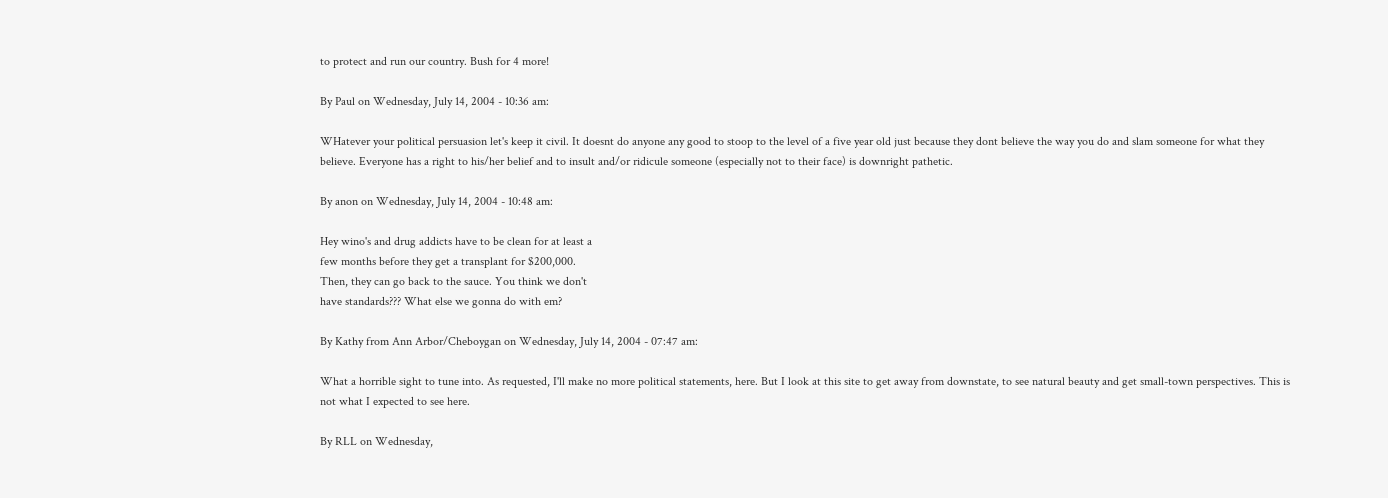to protect and run our country. Bush for 4 more!

By Paul on Wednesday, July 14, 2004 - 10:36 am:

WHatever your political persuasion let's keep it civil. It doesnt do anyone any good to stoop to the level of a five year old just because they dont believe the way you do and slam someone for what they believe. Everyone has a right to his/her belief and to insult and/or ridicule someone (especially not to their face) is downright pathetic.

By anon on Wednesday, July 14, 2004 - 10:48 am:

Hey wino's and drug addicts have to be clean for at least a
few months before they get a transplant for $200,000.
Then, they can go back to the sauce. You think we don't
have standards??? What else we gonna do with em?

By Kathy from Ann Arbor/Cheboygan on Wednesday, July 14, 2004 - 07:47 am:

What a horrible sight to tune into. As requested, I'll make no more political statements, here. But I look at this site to get away from downstate, to see natural beauty and get small-town perspectives. This is not what I expected to see here.

By RLL on Wednesday,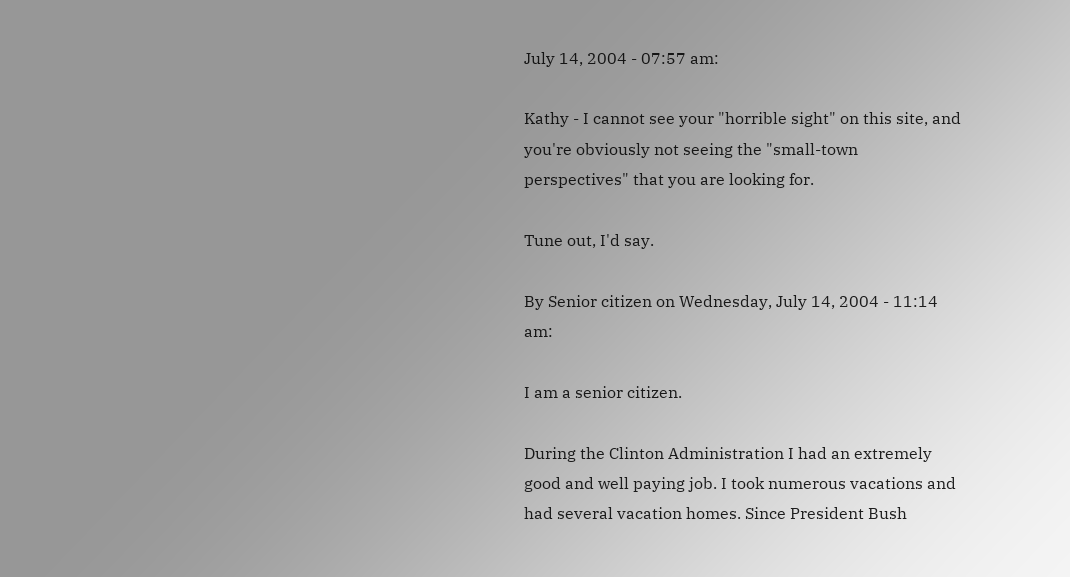July 14, 2004 - 07:57 am:

Kathy - I cannot see your "horrible sight" on this site, and you're obviously not seeing the "small-town perspectives" that you are looking for.

Tune out, I'd say.

By Senior citizen on Wednesday, July 14, 2004 - 11:14 am:

I am a senior citizen.

During the Clinton Administration I had an extremely good and well paying job. I took numerous vacations and had several vacation homes. Since President Bush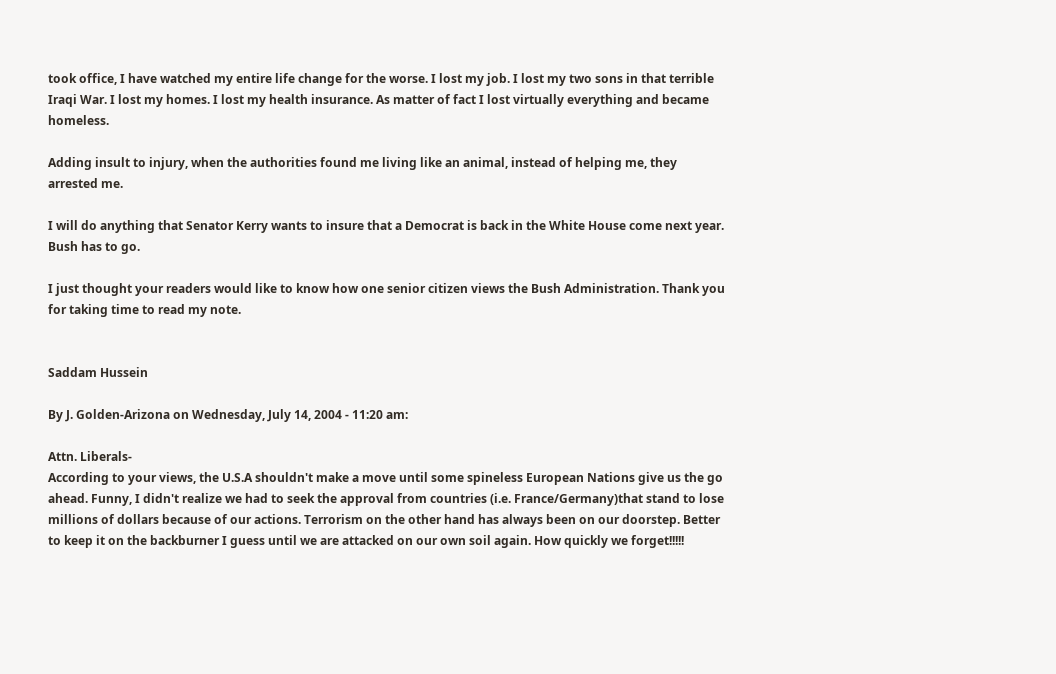took office, I have watched my entire life change for the worse. I lost my job. I lost my two sons in that terrible Iraqi War. I lost my homes. I lost my health insurance. As matter of fact I lost virtually everything and became homeless.

Adding insult to injury, when the authorities found me living like an animal, instead of helping me, they arrested me.

I will do anything that Senator Kerry wants to insure that a Democrat is back in the White House come next year. Bush has to go.

I just thought your readers would like to know how one senior citizen views the Bush Administration. Thank you for taking time to read my note.


Saddam Hussein

By J. Golden-Arizona on Wednesday, July 14, 2004 - 11:20 am:

Attn. Liberals-
According to your views, the U.S.A shouldn't make a move until some spineless European Nations give us the go ahead. Funny, I didn't realize we had to seek the approval from countries (i.e. France/Germany)that stand to lose millions of dollars because of our actions. Terrorism on the other hand has always been on our doorstep. Better to keep it on the backburner I guess until we are attacked on our own soil again. How quickly we forget!!!!!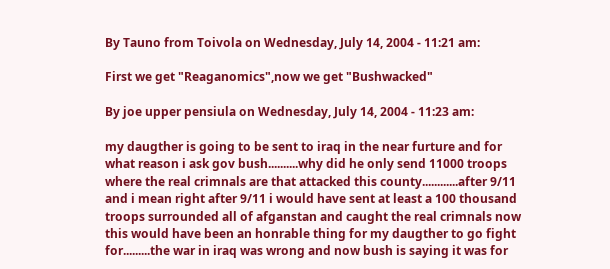By Tauno from Toivola on Wednesday, July 14, 2004 - 11:21 am:

First we get "Reaganomics",now we get "Bushwacked"

By joe upper pensiula on Wednesday, July 14, 2004 - 11:23 am:

my daugther is going to be sent to iraq in the near furture and for what reason i ask gov bush..........why did he only send 11000 troops where the real crimnals are that attacked this county............after 9/11 and i mean right after 9/11 i would have sent at least a 100 thousand troops surrounded all of afganstan and caught the real crimnals now this would have been an honrable thing for my daugther to go fight for.........the war in iraq was wrong and now bush is saying it was for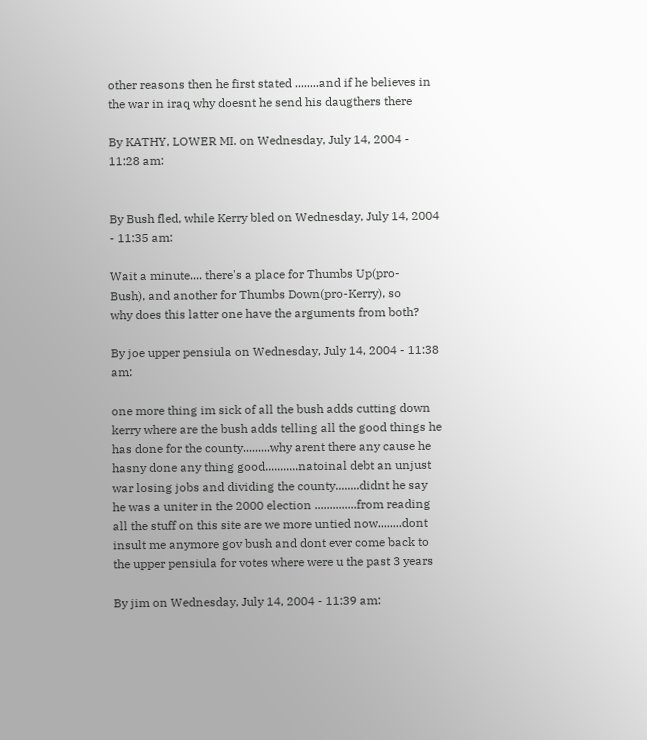other reasons then he first stated ........and if he believes in the war in iraq why doesnt he send his daugthers there

By KATHY, LOWER MI. on Wednesday, July 14, 2004 - 11:28 am:


By Bush fled, while Kerry bled on Wednesday, July 14, 2004 - 11:35 am:

Wait a minute.... there's a place for Thumbs Up(pro-
Bush), and another for Thumbs Down(pro-Kerry), so
why does this latter one have the arguments from both?

By joe upper pensiula on Wednesday, July 14, 2004 - 11:38 am:

one more thing im sick of all the bush adds cutting down kerry where are the bush adds telling all the good things he has done for the county.........why arent there any cause he hasny done any thing good...........natoinal debt an unjust war losing jobs and dividing the county........didnt he say he was a uniter in the 2000 election ..............from reading all the stuff on this site are we more untied now........dont insult me anymore gov bush and dont ever come back to the upper pensiula for votes where were u the past 3 years

By jim on Wednesday, July 14, 2004 - 11:39 am: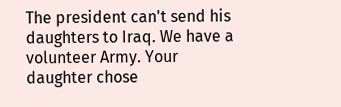The president can't send his daughters to Iraq. We have a
volunteer Army. Your daughter chose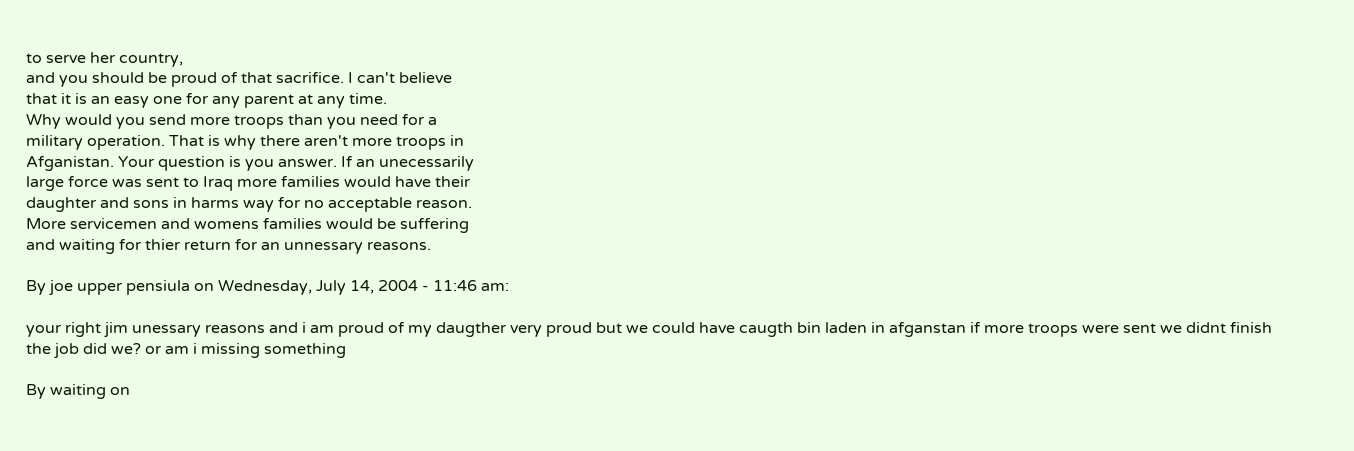to serve her country,
and you should be proud of that sacrifice. I can't believe
that it is an easy one for any parent at any time.
Why would you send more troops than you need for a
military operation. That is why there aren't more troops in
Afganistan. Your question is you answer. If an unecessarily
large force was sent to Iraq more families would have their
daughter and sons in harms way for no acceptable reason.
More servicemen and womens families would be suffering
and waiting for thier return for an unnessary reasons.

By joe upper pensiula on Wednesday, July 14, 2004 - 11:46 am:

your right jim unessary reasons and i am proud of my daugther very proud but we could have caugth bin laden in afganstan if more troops were sent we didnt finish the job did we? or am i missing something

By waiting on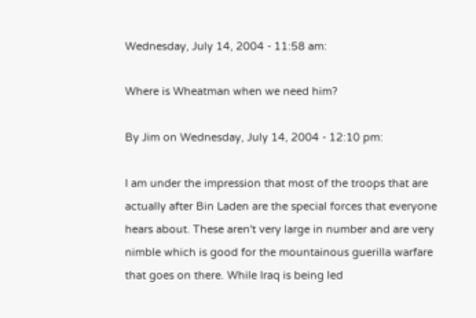Wednesday, July 14, 2004 - 11:58 am:

Where is Wheatman when we need him?

By Jim on Wednesday, July 14, 2004 - 12:10 pm:

I am under the impression that most of the troops that are
actually after Bin Laden are the special forces that everyone
hears about. These aren't very large in number and are very
nimble which is good for the mountainous guerilla warfare
that goes on there. While Iraq is being led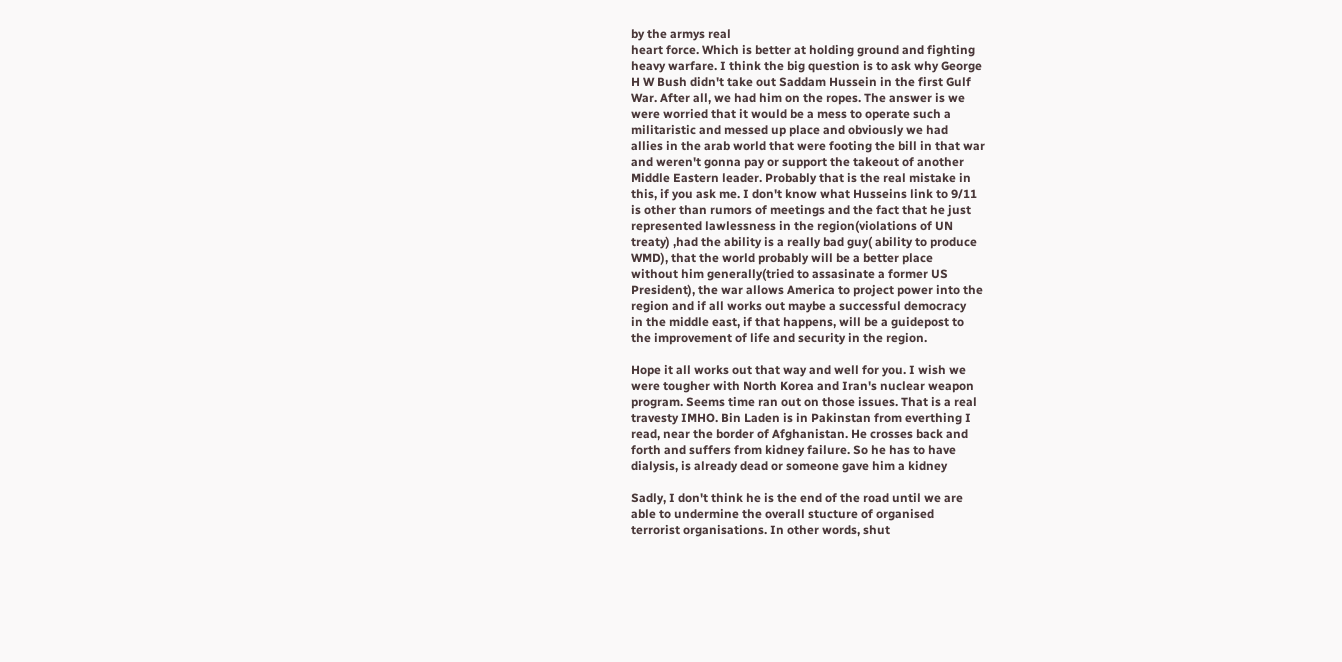by the armys real
heart force. Which is better at holding ground and fighting
heavy warfare. I think the big question is to ask why George
H W Bush didn't take out Saddam Hussein in the first Gulf
War. After all, we had him on the ropes. The answer is we
were worried that it would be a mess to operate such a
militaristic and messed up place and obviously we had
allies in the arab world that were footing the bill in that war
and weren't gonna pay or support the takeout of another
Middle Eastern leader. Probably that is the real mistake in
this, if you ask me. I don't know what Husseins link to 9/11
is other than rumors of meetings and the fact that he just
represented lawlessness in the region(violations of UN
treaty) ,had the ability is a really bad guy( ability to produce
WMD), that the world probably will be a better place
without him generally(tried to assasinate a former US
President), the war allows America to project power into the
region and if all works out maybe a successful democracy
in the middle east, if that happens, will be a guidepost to
the improvement of life and security in the region.

Hope it all works out that way and well for you. I wish we
were tougher with North Korea and Iran's nuclear weapon
program. Seems time ran out on those issues. That is a real
travesty IMHO. Bin Laden is in Pakinstan from everthing I
read, near the border of Afghanistan. He crosses back and
forth and suffers from kidney failure. So he has to have
dialysis, is already dead or someone gave him a kidney

Sadly, I don't think he is the end of the road until we are
able to undermine the overall stucture of organised
terrorist organisations. In other words, shut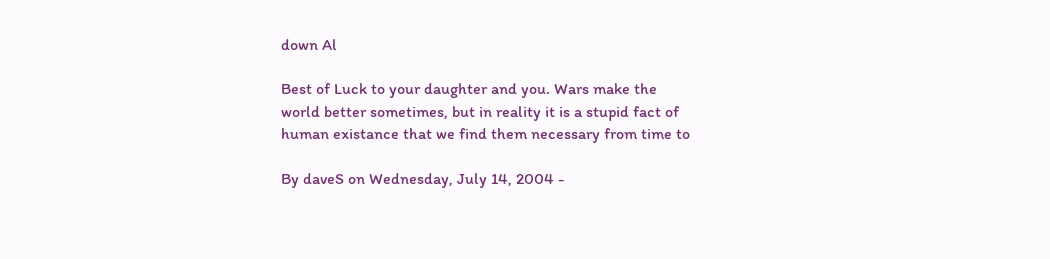down Al

Best of Luck to your daughter and you. Wars make the
world better sometimes, but in reality it is a stupid fact of
human existance that we find them necessary from time to

By daveS on Wednesday, July 14, 2004 -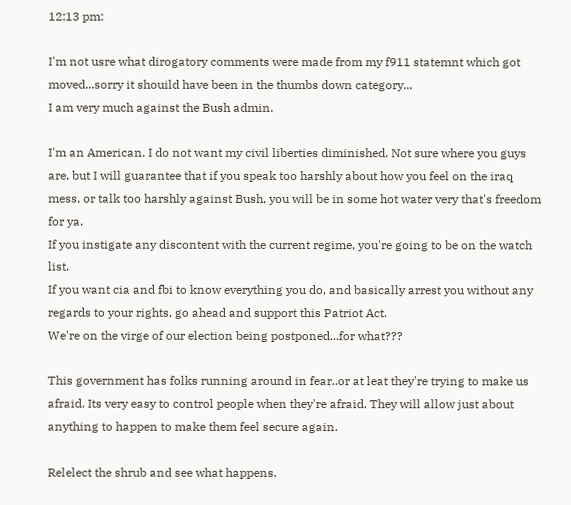12:13 pm:

I'm not usre what dirogatory comments were made from my f911 statemnt which got moved...sorry it shouild have been in the thumbs down category...
I am very much against the Bush admin.

I'm an American. I do not want my civil liberties diminished. Not sure where you guys are, but I will guarantee that if you speak too harshly about how you feel on the iraq mess, or talk too harshly against Bush, you will be in some hot water very that's freedom for ya.
If you instigate any discontent with the current regime, you're going to be on the watch list.
If you want cia and fbi to know everything you do, and basically arrest you without any regards to your rights, go ahead and support this Patriot Act.
We're on the virge of our election being postponed...for what???

This government has folks running around in fear..or at leat they're trying to make us afraid. Its very easy to control people when they're afraid. They will allow just about anything to happen to make them feel secure again.

Relelect the shrub and see what happens.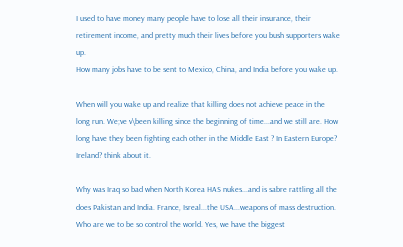I used to have money many people have to lose all their insurance, their retirement income, and pretty much their lives before you bush supporters wake up.
How many jobs have to be sent to Mexico, China, and India before you wake up.

When will you wake up and realize that killing does not achieve peace in the long run. We;ve v\been killing since the beginning of time...and we still are. How long have they been fighting each other in the Middle East ? In Eastern Europe?
Ireland? think about it.

Why was Iraq so bad when North Korea HAS nukes...and is sabre rattling all the does Pakistan and India. France, Isreal...the USA...weapons of mass destruction.
Who are we to be so control the world. Yes, we have the biggest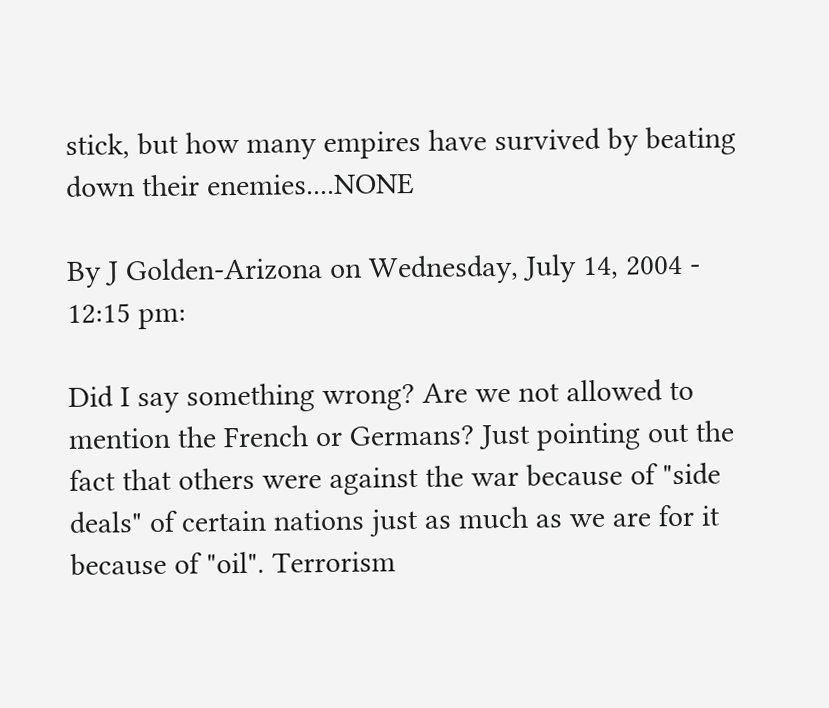stick, but how many empires have survived by beating down their enemies....NONE

By J Golden-Arizona on Wednesday, July 14, 2004 - 12:15 pm:

Did I say something wrong? Are we not allowed to mention the French or Germans? Just pointing out the fact that others were against the war because of "side deals" of certain nations just as much as we are for it because of "oil". Terrorism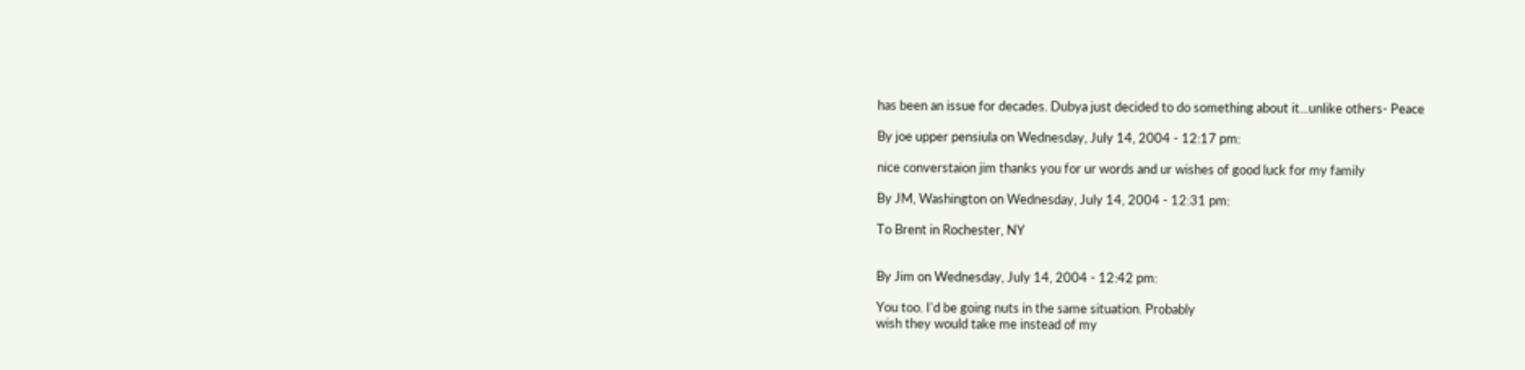has been an issue for decades. Dubya just decided to do something about it...unlike others- Peace

By joe upper pensiula on Wednesday, July 14, 2004 - 12:17 pm:

nice converstaion jim thanks you for ur words and ur wishes of good luck for my family

By JM, Washington on Wednesday, July 14, 2004 - 12:31 pm:

To Brent in Rochester, NY


By Jim on Wednesday, July 14, 2004 - 12:42 pm:

You too. I'd be going nuts in the same situation. Probably
wish they would take me instead of my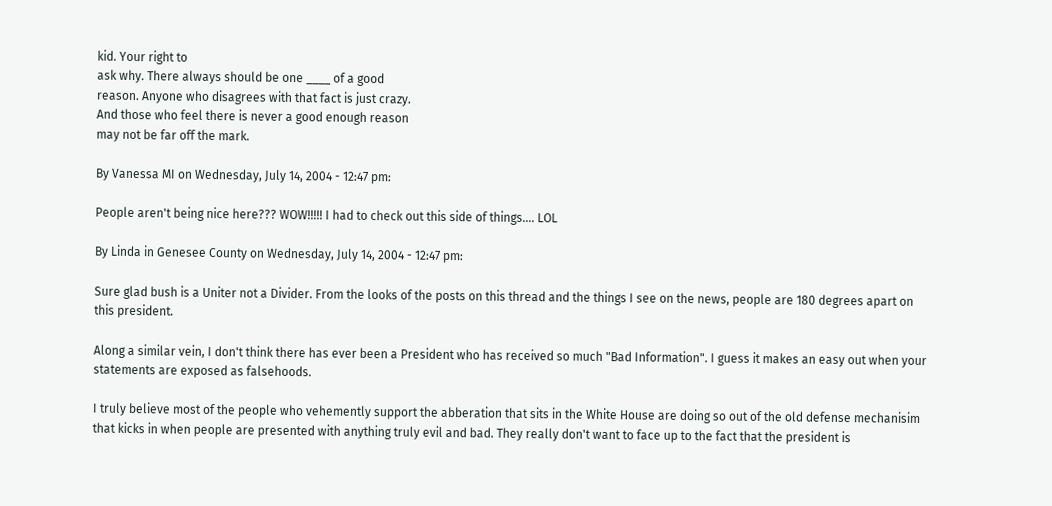kid. Your right to
ask why. There always should be one ____ of a good
reason. Anyone who disagrees with that fact is just crazy.
And those who feel there is never a good enough reason
may not be far off the mark.

By Vanessa MI on Wednesday, July 14, 2004 - 12:47 pm:

People aren't being nice here??? WOW!!!!! I had to check out this side of things.... LOL

By Linda in Genesee County on Wednesday, July 14, 2004 - 12:47 pm:

Sure glad bush is a Uniter not a Divider. From the looks of the posts on this thread and the things I see on the news, people are 180 degrees apart on this president.

Along a similar vein, I don't think there has ever been a President who has received so much "Bad Information". I guess it makes an easy out when your statements are exposed as falsehoods.

I truly believe most of the people who vehemently support the abberation that sits in the White House are doing so out of the old defense mechanisim that kicks in when people are presented with anything truly evil and bad. They really don't want to face up to the fact that the president is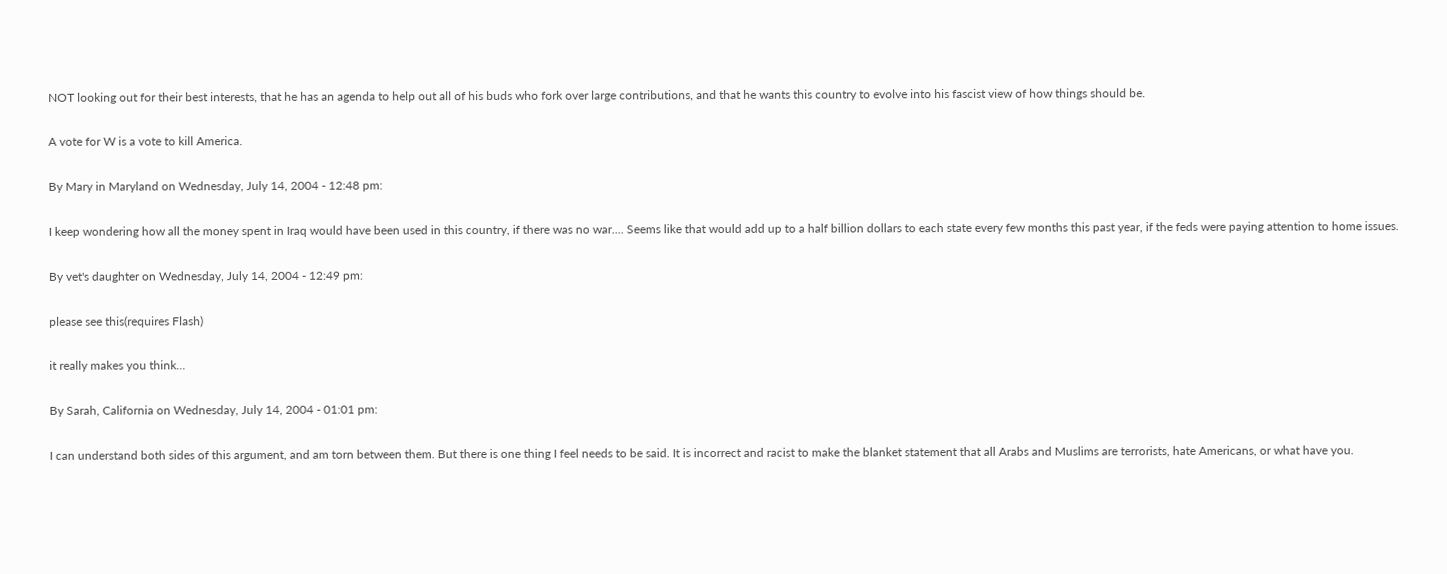NOT looking out for their best interests, that he has an agenda to help out all of his buds who fork over large contributions, and that he wants this country to evolve into his fascist view of how things should be.

A vote for W is a vote to kill America.

By Mary in Maryland on Wednesday, July 14, 2004 - 12:48 pm:

I keep wondering how all the money spent in Iraq would have been used in this country, if there was no war.... Seems like that would add up to a half billion dollars to each state every few months this past year, if the feds were paying attention to home issues.

By vet's daughter on Wednesday, July 14, 2004 - 12:49 pm:

please see this(requires Flash)

it really makes you think...

By Sarah, California on Wednesday, July 14, 2004 - 01:01 pm:

I can understand both sides of this argument, and am torn between them. But there is one thing I feel needs to be said. It is incorrect and racist to make the blanket statement that all Arabs and Muslims are terrorists, hate Americans, or what have you.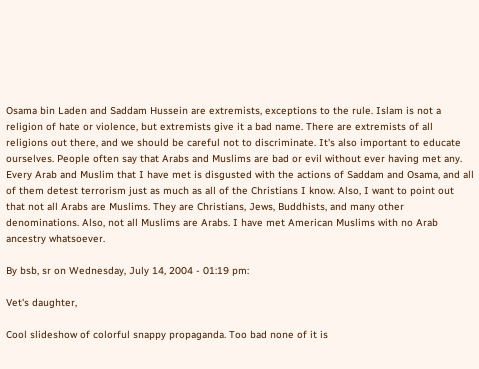Osama bin Laden and Saddam Hussein are extremists, exceptions to the rule. Islam is not a religion of hate or violence, but extremists give it a bad name. There are extremists of all religions out there, and we should be careful not to discriminate. It's also important to educate ourselves. People often say that Arabs and Muslims are bad or evil without ever having met any. Every Arab and Muslim that I have met is disgusted with the actions of Saddam and Osama, and all of them detest terrorism just as much as all of the Christians I know. Also, I want to point out that not all Arabs are Muslims. They are Christians, Jews, Buddhists, and many other denominations. Also, not all Muslims are Arabs. I have met American Muslims with no Arab ancestry whatsoever.

By bsb, sr on Wednesday, July 14, 2004 - 01:19 pm:

Vet's daughter,

Cool slideshow of colorful snappy propaganda. Too bad none of it is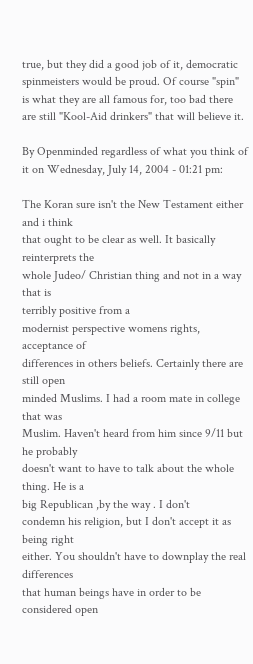true, but they did a good job of it, democratic spinmeisters would be proud. Of course "spin" is what they are all famous for, too bad there are still "Kool-Aid drinkers" that will believe it.

By Openminded regardless of what you think of it on Wednesday, July 14, 2004 - 01:21 pm:

The Koran sure isn't the New Testament either and i think
that ought to be clear as well. It basically reinterprets the
whole Judeo/ Christian thing and not in a way that is
terribly positive from a
modernist perspective womens rights, acceptance of
differences in others beliefs. Certainly there are still open
minded Muslims. I had a room mate in college that was
Muslim. Haven't heard from him since 9/11 but he probably
doesn't want to have to talk about the whole thing. He is a
big Republican ,by the way . I don't
condemn his religion, but I don't accept it as being right
either. You shouldn't have to downplay the real differences
that human beings have in order to be considered open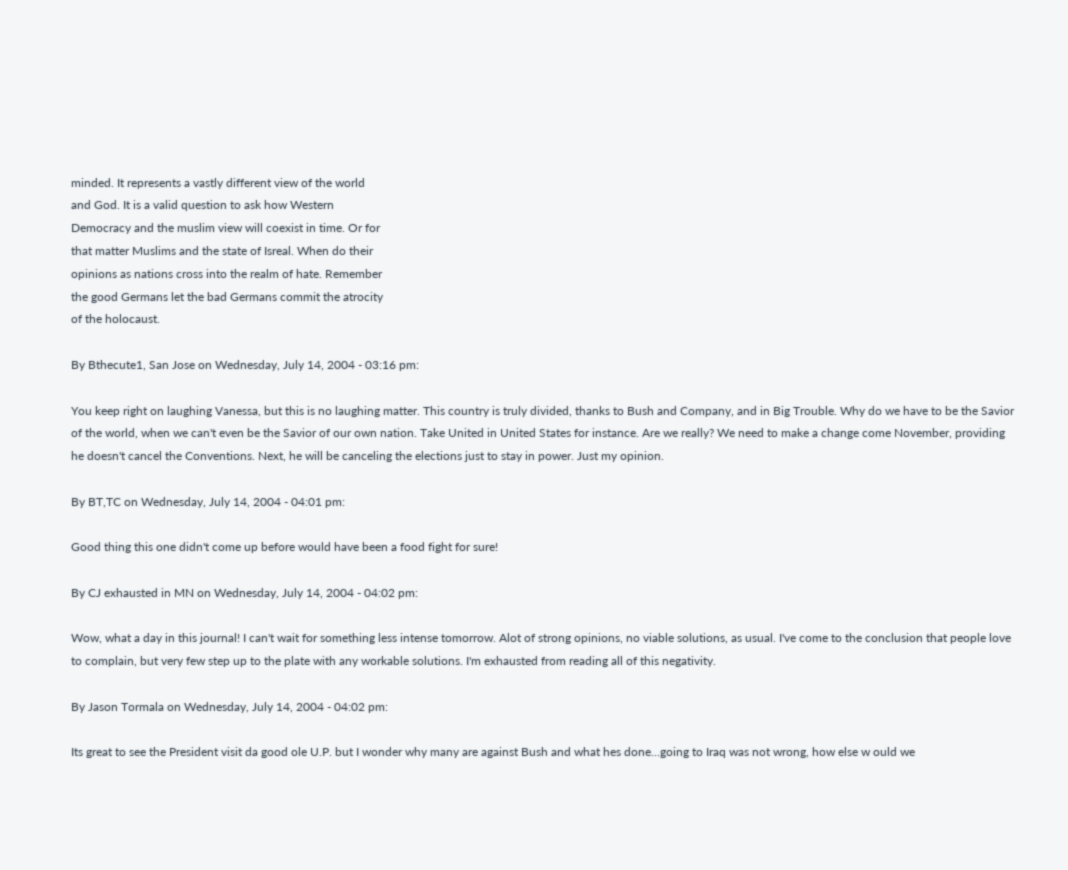minded. It represents a vastly different view of the world
and God. It is a valid question to ask how Western
Democracy and the muslim view will coexist in time. Or for
that matter Muslims and the state of Isreal. When do their
opinions as nations cross into the realm of hate. Remember
the good Germans let the bad Germans commit the atrocity
of the holocaust.

By Bthecute1, San Jose on Wednesday, July 14, 2004 - 03:16 pm:

You keep right on laughing Vanessa, but this is no laughing matter. This country is truly divided, thanks to Bush and Company, and in Big Trouble. Why do we have to be the Savior of the world, when we can't even be the Savior of our own nation. Take United in United States for instance. Are we really? We need to make a change come November, providing he doesn't cancel the Conventions. Next, he will be canceling the elections just to stay in power. Just my opinion.

By BT,TC on Wednesday, July 14, 2004 - 04:01 pm:

Good thing this one didn't come up before would have been a food fight for sure!

By CJ exhausted in MN on Wednesday, July 14, 2004 - 04:02 pm:

Wow, what a day in this journal! I can't wait for something less intense tomorrow. Alot of strong opinions, no viable solutions, as usual. I've come to the conclusion that people love to complain, but very few step up to the plate with any workable solutions. I'm exhausted from reading all of this negativity.

By Jason Tormala on Wednesday, July 14, 2004 - 04:02 pm:

Its great to see the President visit da good ole U.P. but I wonder why many are against Bush and what hes done...going to Iraq was not wrong, how else w ould we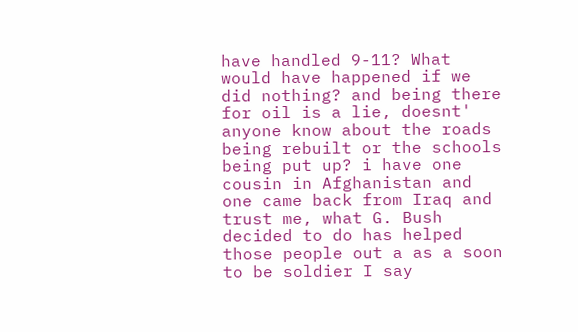have handled 9-11? What would have happened if we did nothing? and being there for oil is a lie, doesnt' anyone know about the roads being rebuilt or the schools being put up? i have one cousin in Afghanistan and one came back from Iraq and trust me, what G. Bush decided to do has helped those people out a as a soon to be soldier I say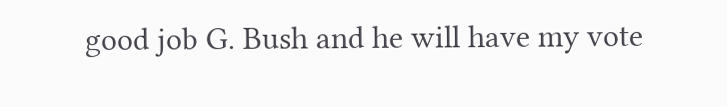good job G. Bush and he will have my vote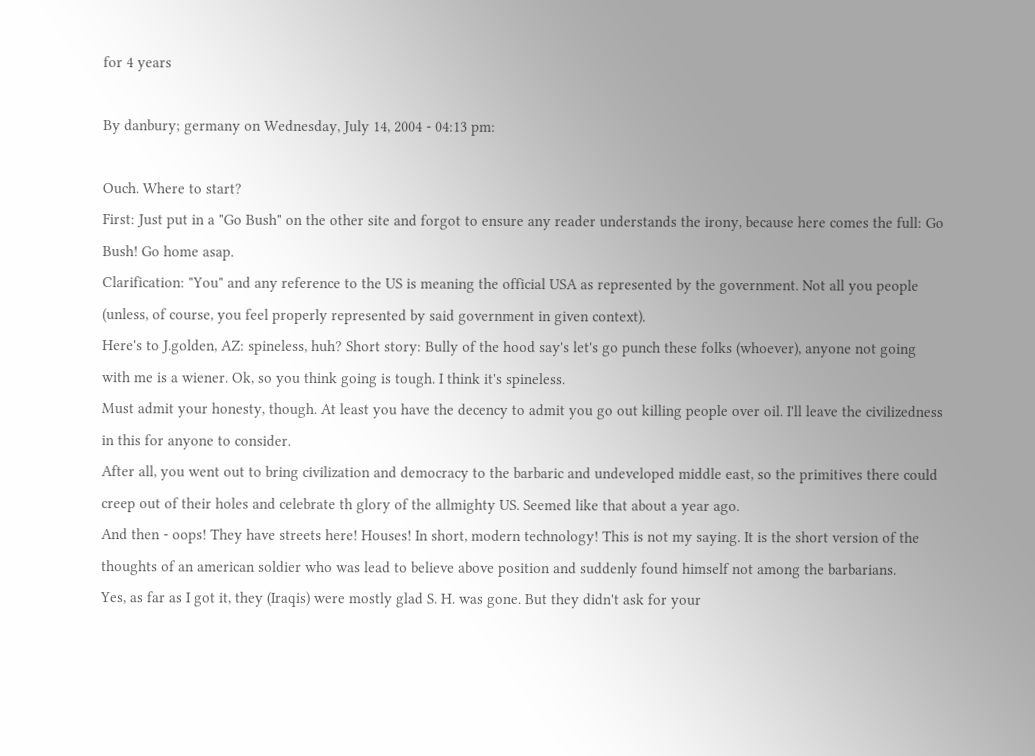for 4 years

By danbury; germany on Wednesday, July 14, 2004 - 04:13 pm:

Ouch. Where to start?
First: Just put in a "Go Bush" on the other site and forgot to ensure any reader understands the irony, because here comes the full: Go Bush! Go home asap.
Clarification: "You" and any reference to the US is meaning the official USA as represented by the government. Not all you people (unless, of course, you feel properly represented by said government in given context).
Here's to J.golden, AZ: spineless, huh? Short story: Bully of the hood say's let's go punch these folks (whoever), anyone not going with me is a wiener. Ok, so you think going is tough. I think it's spineless.
Must admit your honesty, though. At least you have the decency to admit you go out killing people over oil. I'll leave the civilizedness in this for anyone to consider.
After all, you went out to bring civilization and democracy to the barbaric and undeveloped middle east, so the primitives there could creep out of their holes and celebrate th glory of the allmighty US. Seemed like that about a year ago.
And then - oops! They have streets here! Houses! In short, modern technology! This is not my saying. It is the short version of the thoughts of an american soldier who was lead to believe above position and suddenly found himself not among the barbarians.
Yes, as far as I got it, they (Iraqis) were mostly glad S. H. was gone. But they didn't ask for your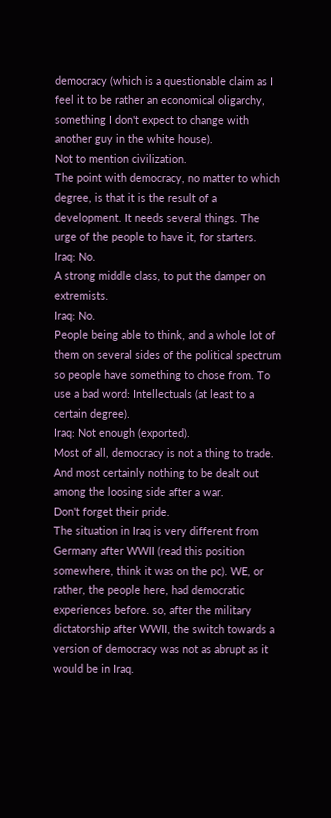democracy (which is a questionable claim as I feel it to be rather an economical oligarchy, something I don't expect to change with another guy in the white house).
Not to mention civilization.
The point with democracy, no matter to which degree, is that it is the result of a development. It needs several things. The urge of the people to have it, for starters.
Iraq: No.
A strong middle class, to put the damper on extremists.
Iraq: No.
People being able to think, and a whole lot of them on several sides of the political spectrum so people have something to chose from. To use a bad word: Intellectuals (at least to a certain degree).
Iraq: Not enough (exported).
Most of all, democracy is not a thing to trade. And most certainly nothing to be dealt out among the loosing side after a war.
Don't forget their pride.
The situation in Iraq is very different from Germany after WWII (read this position somewhere, think it was on the pc). WE, or rather, the people here, had democratic experiences before. so, after the military dictatorship after WWII, the switch towards a version of democracy was not as abrupt as it would be in Iraq.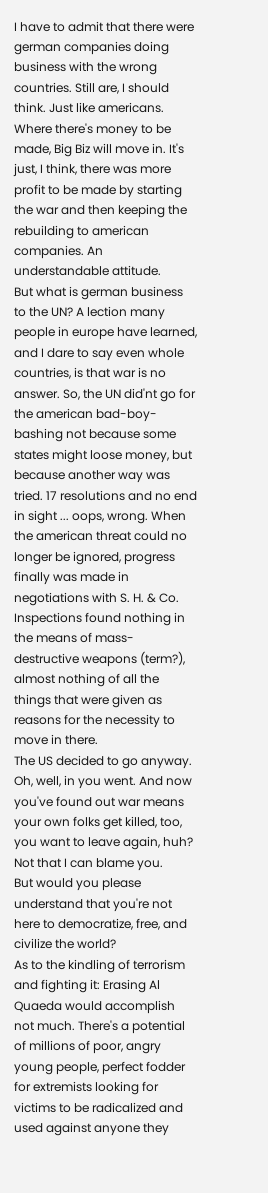I have to admit that there were german companies doing business with the wrong countries. Still are, I should think. Just like americans. Where there's money to be made, Big Biz will move in. It's just, I think, there was more profit to be made by starting the war and then keeping the rebuilding to american companies. An understandable attitude.
But what is german business to the UN? A lection many people in europe have learned, and I dare to say even whole countries, is that war is no answer. So, the UN did'nt go for the american bad-boy-bashing not because some states might loose money, but because another way was tried. 17 resolutions and no end in sight ... oops, wrong. When the american threat could no longer be ignored, progress finally was made in negotiations with S. H. & Co. Inspections found nothing in the means of mass-destructive weapons (term?), almost nothing of all the things that were given as reasons for the necessity to move in there.
The US decided to go anyway.
Oh, well, in you went. And now you've found out war means your own folks get killed, too, you want to leave again, huh? Not that I can blame you.
But would you please understand that you're not here to democratize, free, and civilize the world?
As to the kindling of terrorism and fighting it: Erasing Al Quaeda would accomplish not much. There's a potential of millions of poor, angry young people, perfect fodder for extremists looking for victims to be radicalized and used against anyone they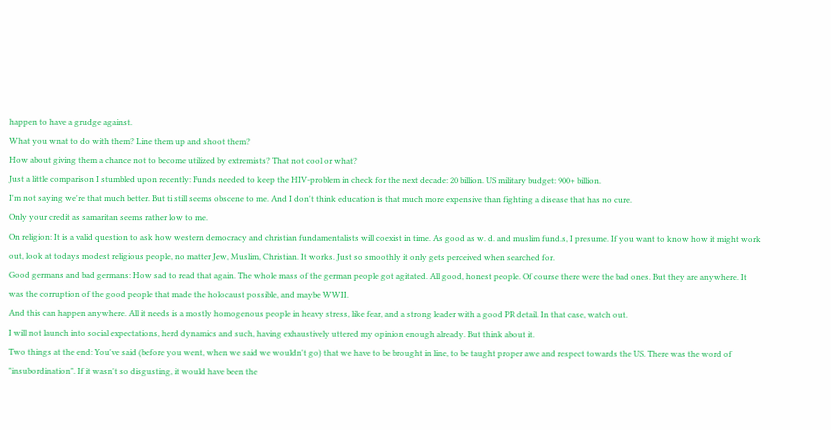happen to have a grudge against.
What you wnat to do with them? Line them up and shoot them?
How about giving them a chance not to become utilized by extremists? That not cool or what?
Just a little comparison I stumbled upon recently: Funds needed to keep the HIV-problem in check for the next decade: 20 billion. US military budget: 900+ billion.
I'm not saying we're that much better. But ti still seems obscene to me. And I don't think education is that much more expensive than fighting a disease that has no cure.
Only your credit as samaritan seems rather low to me.
On religion: It is a valid question to ask how western democracy and christian fundamentalists will coexist in time. As good as w. d. and muslim fund.s, I presume. If you want to know how it might work out, look at todays modest religious people, no matter Jew, Muslim, Christian. It works. Just so smoothly it only gets perceived when searched for.
Good germans and bad germans: How sad to read that again. The whole mass of the german people got agitated. All good, honest people. Of course there were the bad ones. But they are anywhere. It was the corruption of the good people that made the holocaust possible, and maybe WWII.
And this can happen anywhere. All it needs is a mostly homogenous people in heavy stress, like fear, and a strong leader with a good PR detail. In that case, watch out.
I will not launch into social expectations, herd dynamics and such, having exhaustively uttered my opinion enough already. But think about it.
Two things at the end: You've said (before you went, when we said we wouldn't go) that we have to be brought in line, to be taught proper awe and respect towards the US. There was the word of "insubordination". If it wasn't so disgusting, it would have been the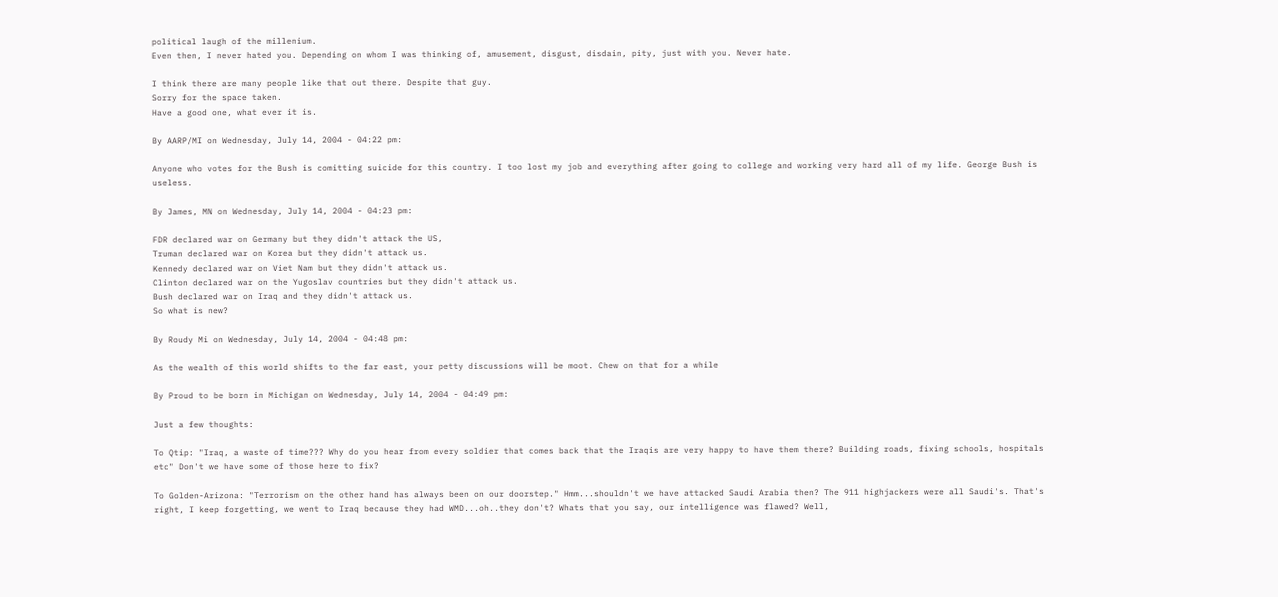political laugh of the millenium.
Even then, I never hated you. Depending on whom I was thinking of, amusement, disgust, disdain, pity, just with you. Never hate.

I think there are many people like that out there. Despite that guy.
Sorry for the space taken.
Have a good one, what ever it is.

By AARP/MI on Wednesday, July 14, 2004 - 04:22 pm:

Anyone who votes for the Bush is comitting suicide for this country. I too lost my job and everything after going to college and working very hard all of my life. George Bush is useless.

By James, MN on Wednesday, July 14, 2004 - 04:23 pm:

FDR declared war on Germany but they didn't attack the US,
Truman declared war on Korea but they didn't attack us.
Kennedy declared war on Viet Nam but they didn't attack us.
Clinton declared war on the Yugoslav countries but they didn't attack us.
Bush declared war on Iraq and they didn't attack us.
So what is new?

By Roudy Mi on Wednesday, July 14, 2004 - 04:48 pm:

As the wealth of this world shifts to the far east, your petty discussions will be moot. Chew on that for a while

By Proud to be born in Michigan on Wednesday, July 14, 2004 - 04:49 pm:

Just a few thoughts:

To Qtip: "Iraq, a waste of time??? Why do you hear from every soldier that comes back that the Iraqis are very happy to have them there? Building roads, fixing schools, hospitals etc" Don't we have some of those here to fix?

To Golden-Arizona: "Terrorism on the other hand has always been on our doorstep." Hmm...shouldn't we have attacked Saudi Arabia then? The 911 highjackers were all Saudi's. That's right, I keep forgetting, we went to Iraq because they had WMD...oh..they don't? Whats that you say, our intelligence was flawed? Well,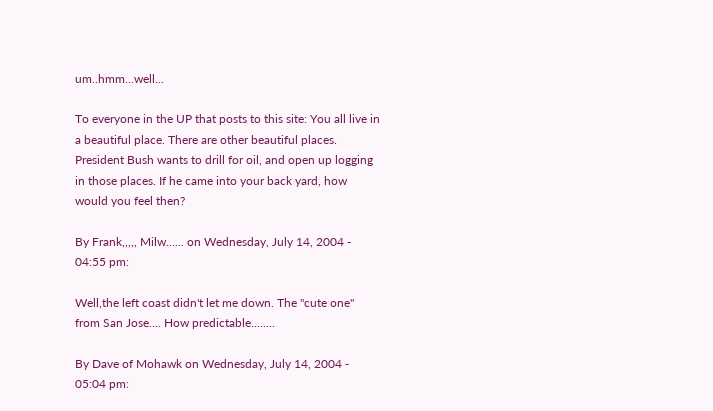um..hmm...well...

To everyone in the UP that posts to this site: You all live in a beautiful place. There are other beautiful places. President Bush wants to drill for oil, and open up logging in those places. If he came into your back yard, how would you feel then?

By Frank,,,,, Milw...... on Wednesday, July 14, 2004 - 04:55 pm:

Well,the left coast didn't let me down. The "cute one" from San Jose.... How predictable........

By Dave of Mohawk on Wednesday, July 14, 2004 - 05:04 pm: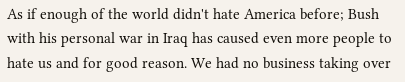As if enough of the world didn't hate America before; Bush with his personal war in Iraq has caused even more people to hate us and for good reason. We had no business taking over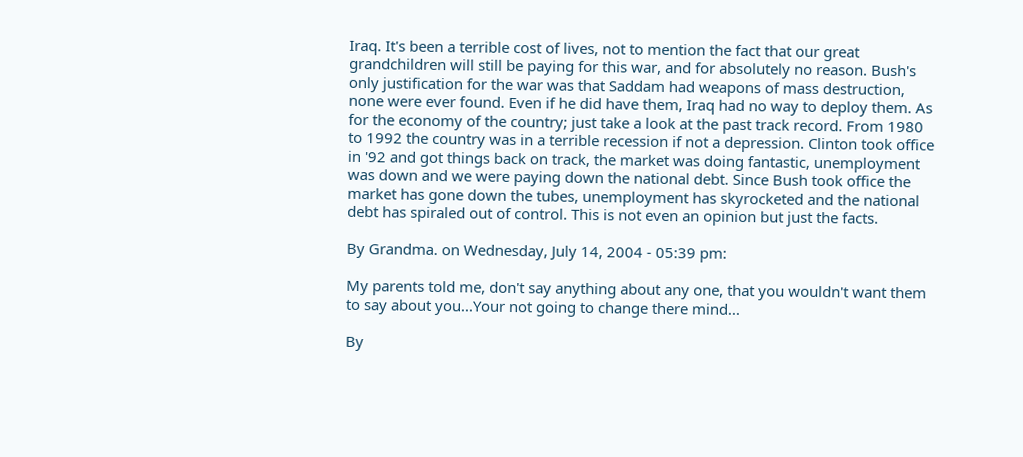Iraq. It's been a terrible cost of lives, not to mention the fact that our great grandchildren will still be paying for this war, and for absolutely no reason. Bush's only justification for the war was that Saddam had weapons of mass destruction, none were ever found. Even if he did have them, Iraq had no way to deploy them. As for the economy of the country; just take a look at the past track record. From 1980 to 1992 the country was in a terrible recession if not a depression. Clinton took office in '92 and got things back on track, the market was doing fantastic, unemployment was down and we were paying down the national debt. Since Bush took office the market has gone down the tubes, unemployment has skyrocketed and the national debt has spiraled out of control. This is not even an opinion but just the facts.

By Grandma. on Wednesday, July 14, 2004 - 05:39 pm:

My parents told me, don't say anything about any one, that you wouldn't want them to say about you...Your not going to change there mind...

By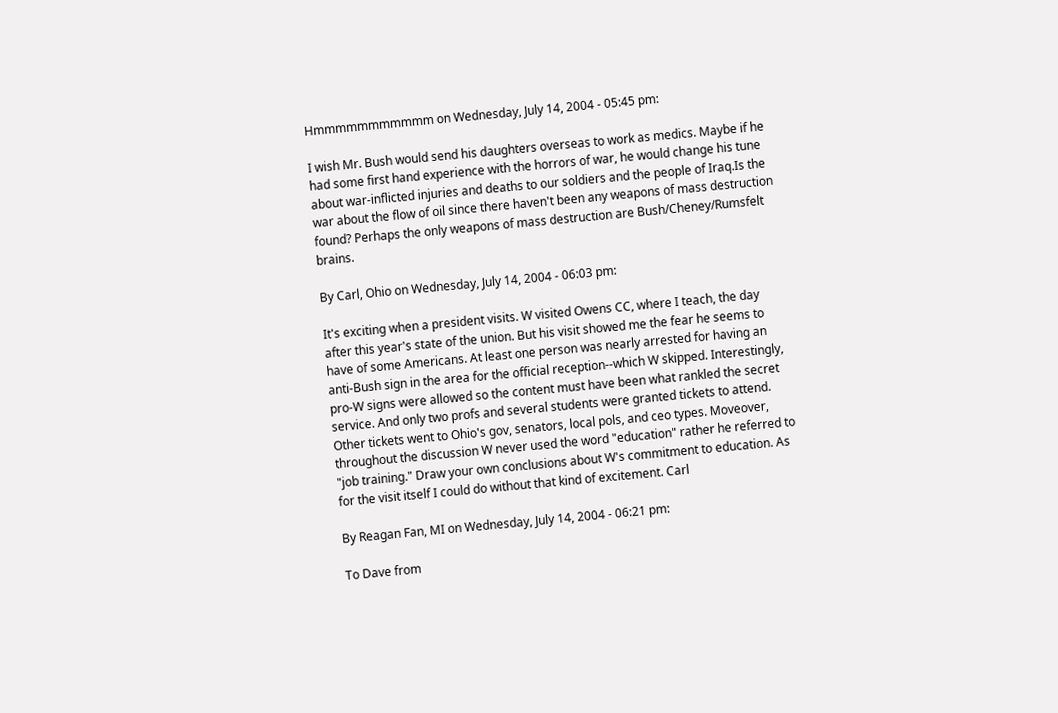Hmmmmmmmmmmm on Wednesday, July 14, 2004 - 05:45 pm:

I wish Mr. Bush would send his daughters overseas to work as medics. Maybe if he had some first hand experience with the horrors of war, he would change his tune about war-inflicted injuries and deaths to our soldiers and the people of Iraq.Is the war about the flow of oil since there haven't been any weapons of mass destruction found? Perhaps the only weapons of mass destruction are Bush/Cheney/Rumsfelt brains.

By Carl, Ohio on Wednesday, July 14, 2004 - 06:03 pm:

It's exciting when a president visits. W visited Owens CC, where I teach, the day after this year's state of the union. But his visit showed me the fear he seems to have of some Americans. At least one person was nearly arrested for having an anti-Bush sign in the area for the official reception--which W skipped. Interestingly, pro-W signs were allowed so the content must have been what rankled the secret service. And only two profs and several students were granted tickets to attend. Other tickets went to Ohio's gov, senators, local pols, and ceo types. Moveover, throughout the discussion W never used the word "education" rather he referred to "job training." Draw your own conclusions about W's commitment to education. As for the visit itself I could do without that kind of excitement. Carl

By Reagan Fan, MI on Wednesday, July 14, 2004 - 06:21 pm:

To Dave from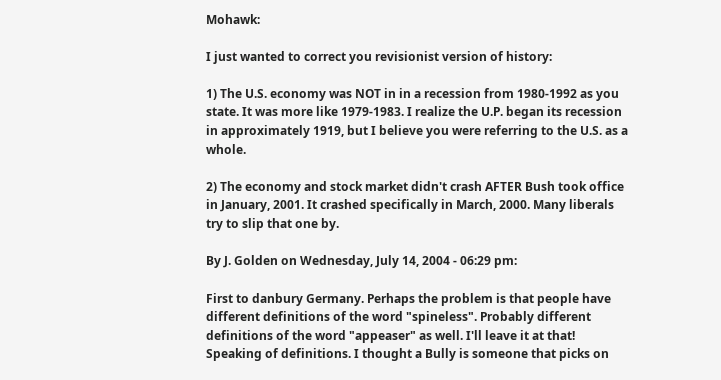Mohawk:

I just wanted to correct you revisionist version of history:

1) The U.S. economy was NOT in in a recession from 1980-1992 as you state. It was more like 1979-1983. I realize the U.P. began its recession in approximately 1919, but I believe you were referring to the U.S. as a whole.

2) The economy and stock market didn't crash AFTER Bush took office in January, 2001. It crashed specifically in March, 2000. Many liberals try to slip that one by.

By J. Golden on Wednesday, July 14, 2004 - 06:29 pm:

First to danbury Germany. Perhaps the problem is that people have different definitions of the word "spineless". Probably different definitions of the word "appeaser" as well. I'll leave it at that! Speaking of definitions. I thought a Bully is someone that picks on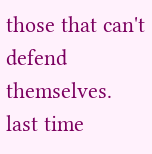those that can't defend themselves. last time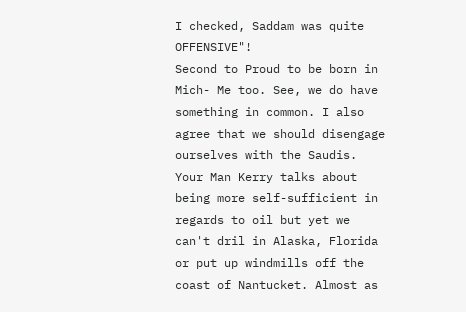I checked, Saddam was quite OFFENSIVE"!
Second to Proud to be born in Mich- Me too. See, we do have something in common. I also agree that we should disengage ourselves with the Saudis. Your Man Kerry talks about being more self-sufficient in regards to oil but yet we can't dril in Alaska, Florida or put up windmills off the coast of Nantucket. Almost as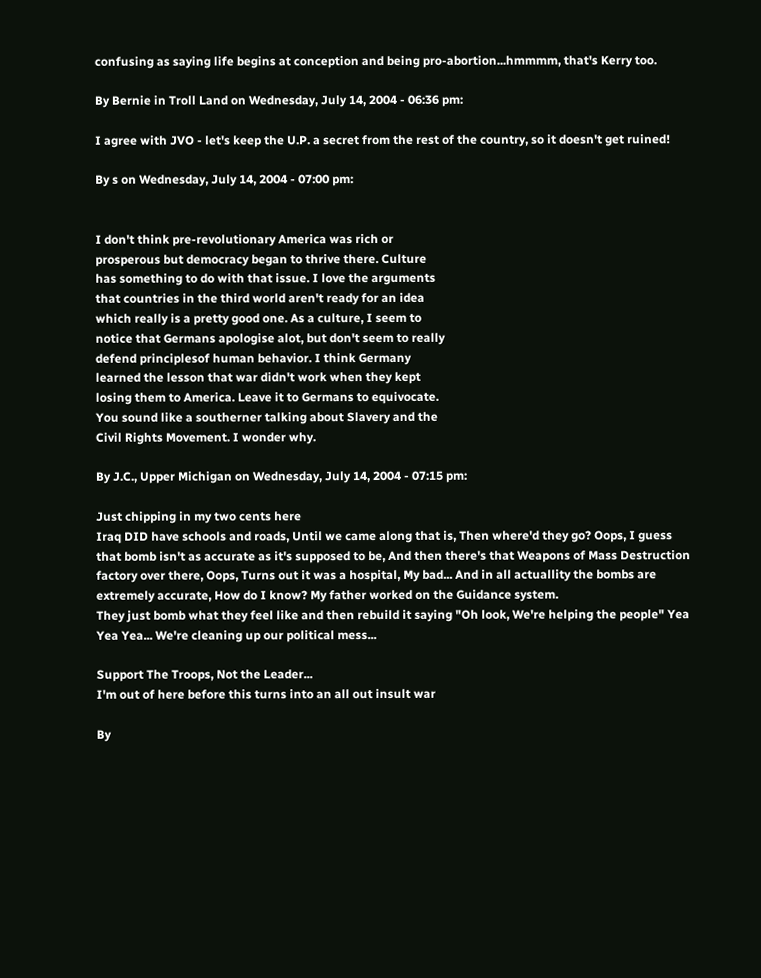confusing as saying life begins at conception and being pro-abortion...hmmmm, that's Kerry too.

By Bernie in Troll Land on Wednesday, July 14, 2004 - 06:36 pm:

I agree with JVO - let's keep the U.P. a secret from the rest of the country, so it doesn't get ruined!

By s on Wednesday, July 14, 2004 - 07:00 pm:


I don't think pre-revolutionary America was rich or
prosperous but democracy began to thrive there. Culture
has something to do with that issue. I love the arguments
that countries in the third world aren't ready for an idea
which really is a pretty good one. As a culture, I seem to
notice that Germans apologise alot, but don't seem to really
defend principlesof human behavior. I think Germany
learned the lesson that war didn't work when they kept
losing them to America. Leave it to Germans to equivocate.
You sound like a southerner talking about Slavery and the
Civil Rights Movement. I wonder why.

By J.C., Upper Michigan on Wednesday, July 14, 2004 - 07:15 pm:

Just chipping in my two cents here
Iraq DID have schools and roads, Until we came along that is, Then where'd they go? Oops, I guess that bomb isn't as accurate as it's supposed to be, And then there's that Weapons of Mass Destruction factory over there, Oops, Turns out it was a hospital, My bad... And in all actuallity the bombs are extremely accurate, How do I know? My father worked on the Guidance system.
They just bomb what they feel like and then rebuild it saying "Oh look, We're helping the people" Yea Yea Yea... We're cleaning up our political mess...

Support The Troops, Not the Leader...
I'm out of here before this turns into an all out insult war

By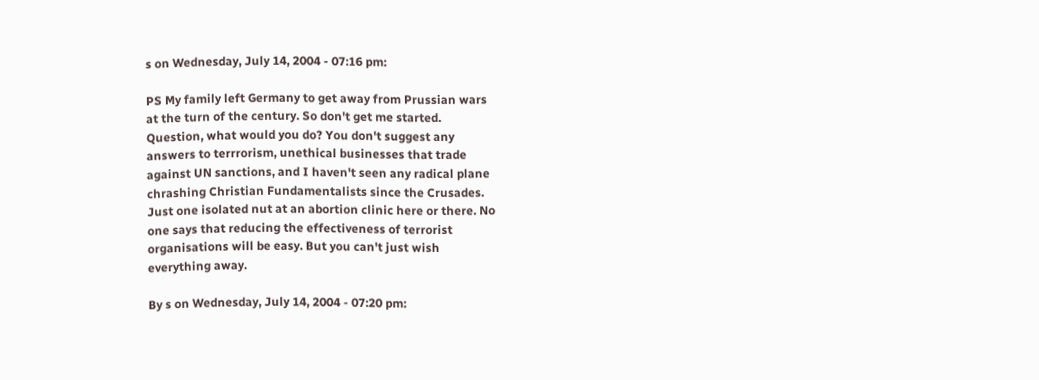s on Wednesday, July 14, 2004 - 07:16 pm:

PS My family left Germany to get away from Prussian wars
at the turn of the century. So don't get me started.
Question, what would you do? You don't suggest any
answers to terrrorism, unethical businesses that trade
against UN sanctions, and I haven't seen any radical plane
chrashing Christian Fundamentalists since the Crusades.
Just one isolated nut at an abortion clinic here or there. No
one says that reducing the effectiveness of terrorist
organisations will be easy. But you can't just wish
everything away.

By s on Wednesday, July 14, 2004 - 07:20 pm: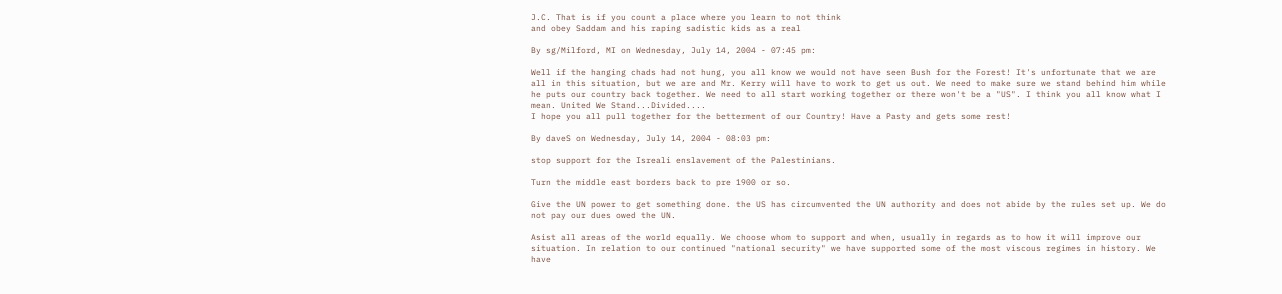J.C. That is if you count a place where you learn to not think
and obey Saddam and his raping sadistic kids as a real

By sg/Milford, MI on Wednesday, July 14, 2004 - 07:45 pm:

Well if the hanging chads had not hung, you all know we would not have seen Bush for the Forest! It's unfortunate that we are all in this situation, but we are and Mr. Kerry will have to work to get us out. We need to make sure we stand behind him while he puts our country back together. We need to all start working together or there won't be a "US". I think you all know what I mean. United We Stand...Divided....
I hope you all pull together for the betterment of our Country! Have a Pasty and gets some rest!

By daveS on Wednesday, July 14, 2004 - 08:03 pm:

stop support for the Isreali enslavement of the Palestinians.

Turn the middle east borders back to pre 1900 or so.

Give the UN power to get something done. the US has circumvented the UN authority and does not abide by the rules set up. We do not pay our dues owed the UN.

Asist all areas of the world equally. We choose whom to support and when, usually in regards as to how it will improve our situation. In relation to our continued "national security" we have supported some of the most viscous regimes in history. We have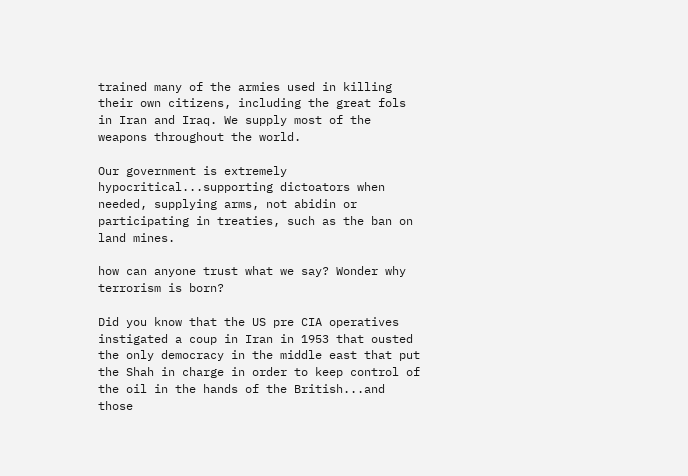trained many of the armies used in killing their own citizens, including the great fols in Iran and Iraq. We supply most of the weapons throughout the world.

Our government is extremely hypocritical...supporting dictoators when needed, supplying arms, not abidin or participating in treaties, such as the ban on land mines.

how can anyone trust what we say? Wonder why terrorism is born?

Did you know that the US pre CIA operatives instigated a coup in Iran in 1953 that ousted the only democracy in the middle east that put the Shah in charge in order to keep control of the oil in the hands of the British...and those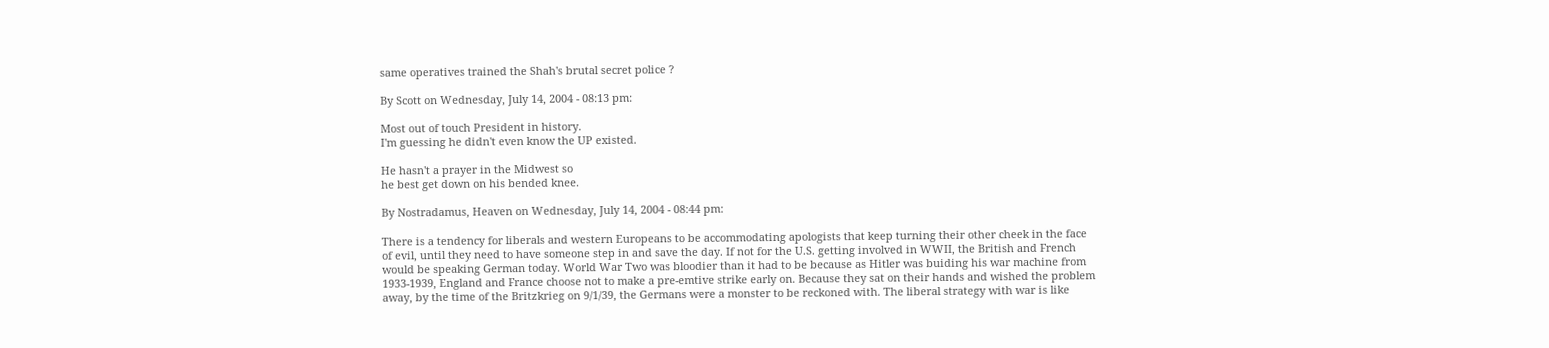same operatives trained the Shah's brutal secret police ?

By Scott on Wednesday, July 14, 2004 - 08:13 pm:

Most out of touch President in history.
I'm guessing he didn't even know the UP existed.

He hasn't a prayer in the Midwest so
he best get down on his bended knee.

By Nostradamus, Heaven on Wednesday, July 14, 2004 - 08:44 pm:

There is a tendency for liberals and western Europeans to be accommodating apologists that keep turning their other cheek in the face of evil, until they need to have someone step in and save the day. If not for the U.S. getting involved in WWII, the British and French would be speaking German today. World War Two was bloodier than it had to be because as Hitler was buiding his war machine from 1933-1939, England and France choose not to make a pre-emtive strike early on. Because they sat on their hands and wished the problem away, by the time of the Britzkrieg on 9/1/39, the Germans were a monster to be reckoned with. The liberal strategy with war is like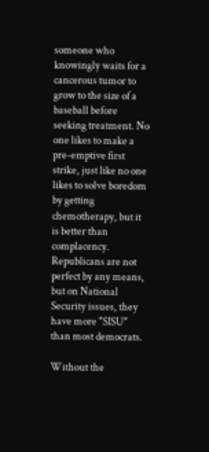someone who knowingly waits for a cancerous tumor to grow to the size of a baseball before seeking treatment. No one likes to make a pre-emptive first strike, just like no one likes to solve boredom by getting chemotherapy, but it is better than complacency. Republicans are not perfect by any means, but on National Security issues, they have more "SISU" than most democrats.

Without the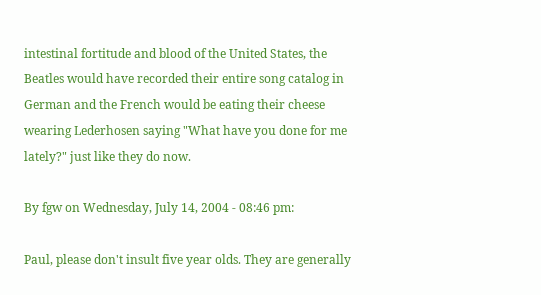intestinal fortitude and blood of the United States, the Beatles would have recorded their entire song catalog in German and the French would be eating their cheese wearing Lederhosen saying "What have you done for me lately?" just like they do now.

By fgw on Wednesday, July 14, 2004 - 08:46 pm:

Paul, please don't insult five year olds. They are generally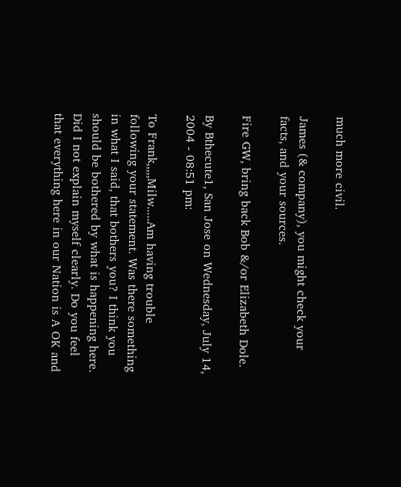much more civil.

James (& company), you might check your facts, and your sources.

Fire GW, bring back Bob &/or Elizabeth Dole.

By Bthecute1, San Jose on Wednesday, July 14, 2004 - 08:51 pm:

To Frank,,,,,Milw.....Am having trouble following your statement. Was there something in what I said, that bothers you? I think you should be bothered by what is happening here. Did I not explain myself clearly. Do you feel that everything here in our Nation is A OK and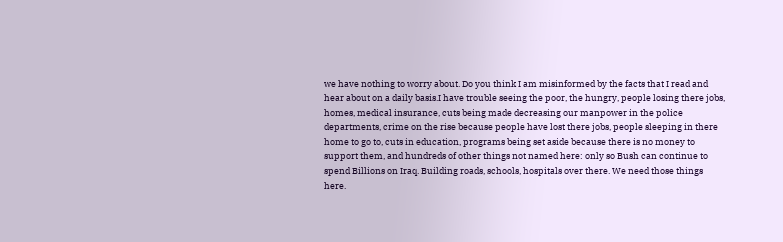we have nothing to worry about. Do you think I am misinformed by the facts that I read and hear about on a daily basis.I have trouble seeing the poor, the hungry, people losing there jobs, homes, medical insurance, cuts being made decreasing our manpower in the police departments, crime on the rise because people have lost there jobs, people sleeping in there home to go to, cuts in education, programs being set aside because there is no money to support them, and hundreds of other things not named here: only so Bush can continue to spend Billions on Iraq. Building roads, schools, hospitals over there. We need those things here.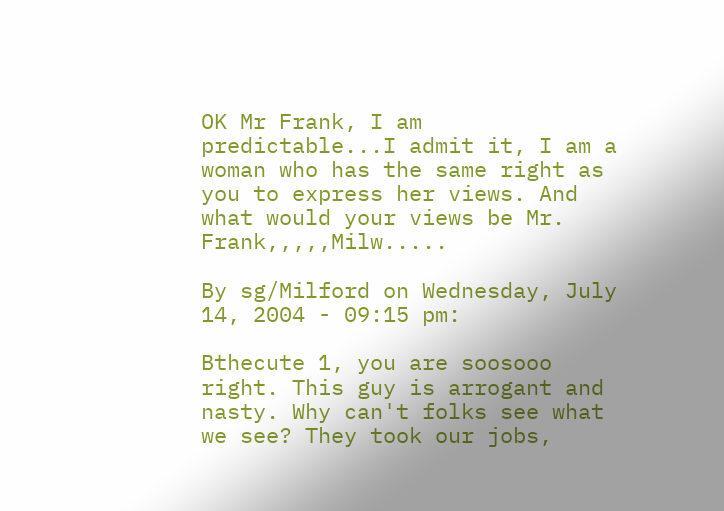OK Mr Frank, I am predictable...I admit it, I am a woman who has the same right as you to express her views. And what would your views be Mr. Frank,,,,,Milw.....

By sg/Milford on Wednesday, July 14, 2004 - 09:15 pm:

Bthecute 1, you are soosooo right. This guy is arrogant and nasty. Why can't folks see what we see? They took our jobs,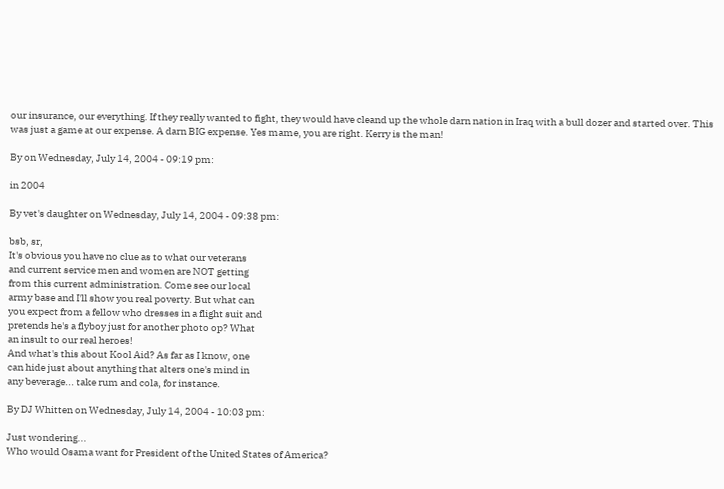our insurance, our everything. If they really wanted to fight, they would have cleand up the whole darn nation in Iraq with a bull dozer and started over. This was just a game at our expense. A darn BIG expense. Yes mame, you are right. Kerry is the man!

By on Wednesday, July 14, 2004 - 09:19 pm:

in 2004

By vet's daughter on Wednesday, July 14, 2004 - 09:38 pm:

bsb, sr,
It's obvious you have no clue as to what our veterans
and current service men and women are NOT getting
from this current administration. Come see our local
army base and I'll show you real poverty. But what can
you expect from a fellow who dresses in a flight suit and
pretends he's a flyboy just for another photo op? What
an insult to our real heroes!
And what's this about Kool Aid? As far as I know, one
can hide just about anything that alters one's mind in
any beverage... take rum and cola, for instance.

By DJ Whitten on Wednesday, July 14, 2004 - 10:03 pm:

Just wondering...
Who would Osama want for President of the United States of America?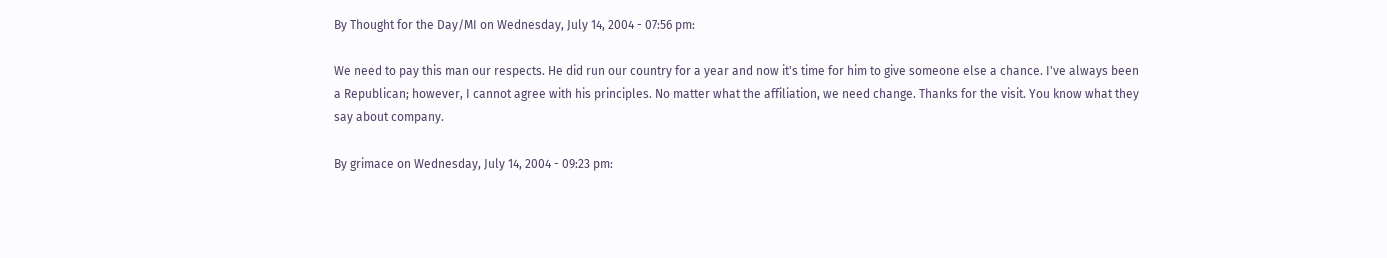By Thought for the Day/MI on Wednesday, July 14, 2004 - 07:56 pm:

We need to pay this man our respects. He did run our country for a year and now it's time for him to give someone else a chance. I've always been a Republican; however, I cannot agree with his principles. No matter what the affiliation, we need change. Thanks for the visit. You know what they say about company.

By grimace on Wednesday, July 14, 2004 - 09:23 pm: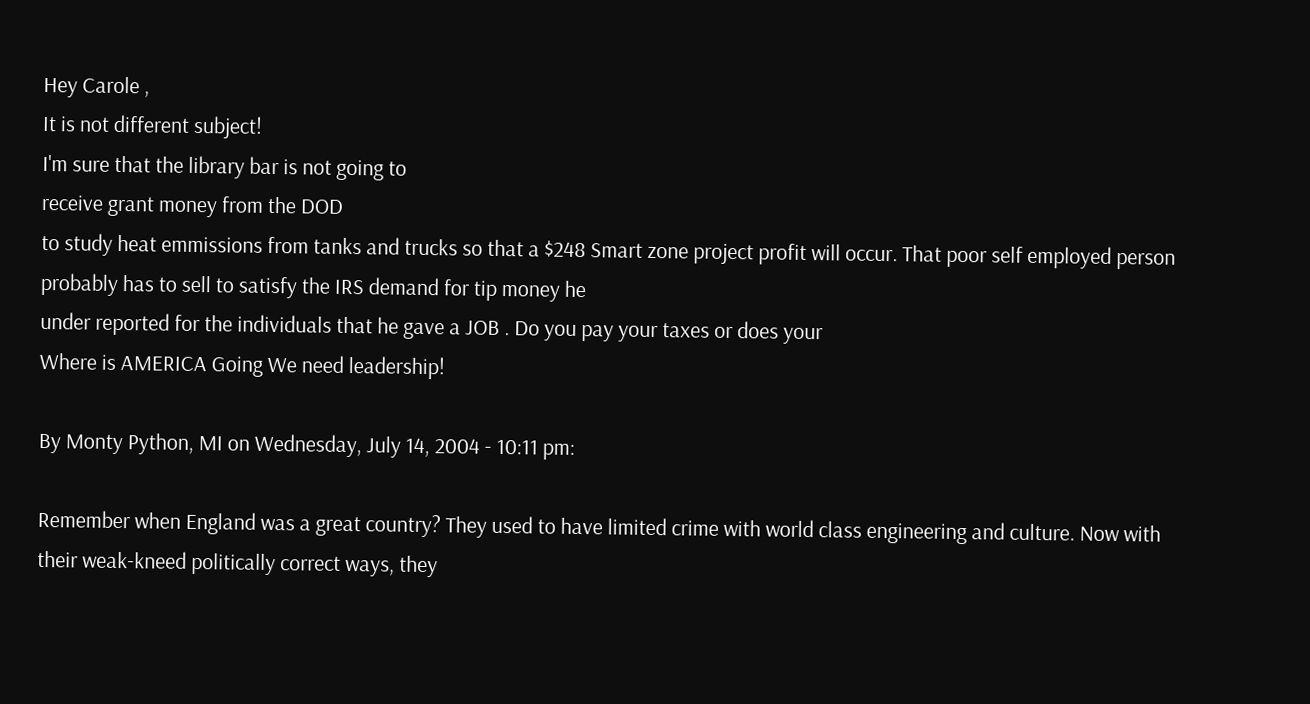Hey Carole ,
It is not different subject!
I'm sure that the library bar is not going to
receive grant money from the DOD
to study heat emmissions from tanks and trucks so that a $248 Smart zone project profit will occur. That poor self employed person probably has to sell to satisfy the IRS demand for tip money he
under reported for the individuals that he gave a JOB . Do you pay your taxes or does your
Where is AMERICA Going We need leadership!

By Monty Python, MI on Wednesday, July 14, 2004 - 10:11 pm:

Remember when England was a great country? They used to have limited crime with world class engineering and culture. Now with their weak-kneed politically correct ways, they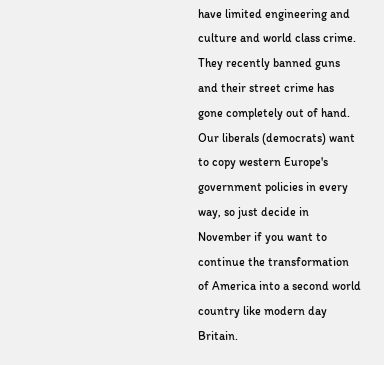have limited engineering and culture and world class crime. They recently banned guns and their street crime has gone completely out of hand. Our liberals (democrats) want to copy western Europe's government policies in every way, so just decide in November if you want to continue the transformation of America into a second world country like modern day Britain.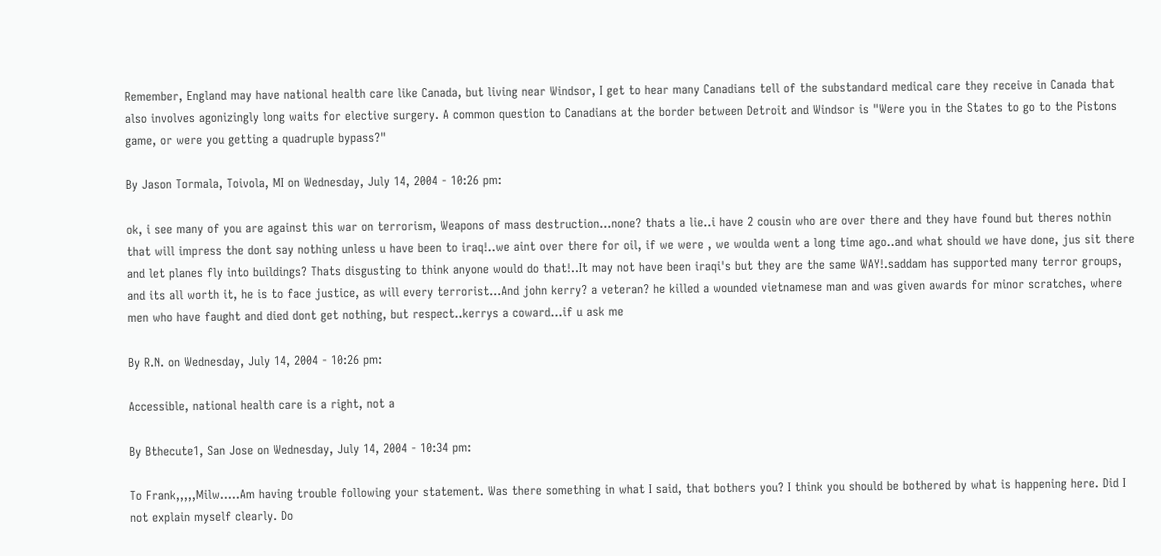Remember, England may have national health care like Canada, but living near Windsor, I get to hear many Canadians tell of the substandard medical care they receive in Canada that also involves agonizingly long waits for elective surgery. A common question to Canadians at the border between Detroit and Windsor is "Were you in the States to go to the Pistons game, or were you getting a quadruple bypass?"

By Jason Tormala, Toivola, MI on Wednesday, July 14, 2004 - 10:26 pm:

ok, i see many of you are against this war on terrorism, Weapons of mass destruction...none? thats a lie..i have 2 cousin who are over there and they have found but theres nothin that will impress the dont say nothing unless u have been to iraq!..we aint over there for oil, if we were , we woulda went a long time ago..and what should we have done, jus sit there and let planes fly into buildings? Thats disgusting to think anyone would do that!..It may not have been iraqi's but they are the same WAY!.saddam has supported many terror groups, and its all worth it, he is to face justice, as will every terrorist...And john kerry? a veteran? he killed a wounded vietnamese man and was given awards for minor scratches, where men who have faught and died dont get nothing, but respect..kerrys a coward...if u ask me

By R.N. on Wednesday, July 14, 2004 - 10:26 pm:

Accessible, national health care is a right, not a

By Bthecute1, San Jose on Wednesday, July 14, 2004 - 10:34 pm:

To Frank,,,,,Milw.....Am having trouble following your statement. Was there something in what I said, that bothers you? I think you should be bothered by what is happening here. Did I not explain myself clearly. Do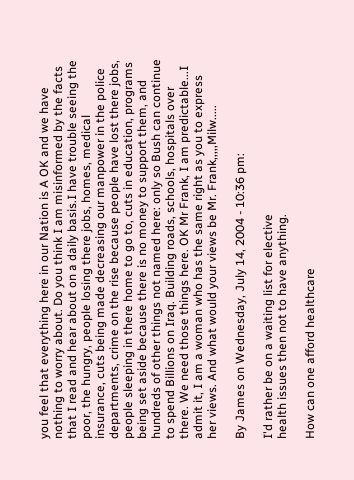you feel that everything here in our Nation is A OK and we have nothing to worry about. Do you think I am misinformed by the facts that I read and hear about on a daily basis.I have trouble seeing the poor, the hungry, people losing there jobs, homes, medical insurance, cuts being made decreasing our manpower in the police departments, crime on the rise because people have lost there jobs, people sleeping in there home to go to, cuts in education, programs being set aside because there is no money to support them, and hundreds of other things not named here: only so Bush can continue to spend Billions on Iraq. Building roads, schools, hospitals over there. We need those things here. OK Mr Frank, I am predictable...I admit it, I am a woman who has the same right as you to express her views. And what would your views be Mr. Frank,,,,,Milw.....

By James on Wednesday, July 14, 2004 - 10:36 pm:

I'd rather be on a waiting list for elective
health issues then not to have anything.

How can one afford healthcare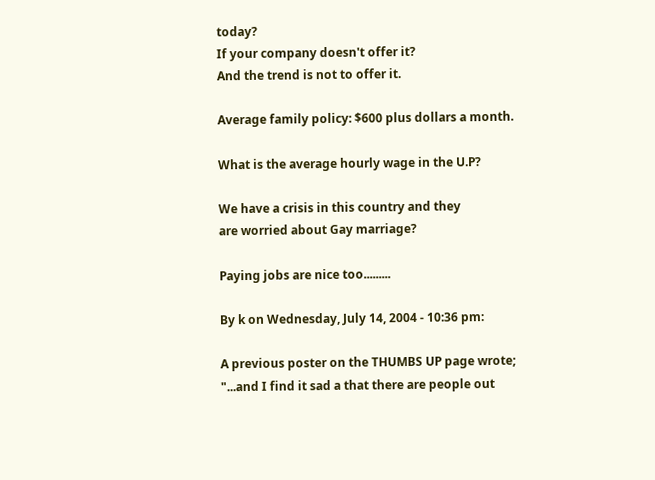today?
If your company doesn't offer it?
And the trend is not to offer it.

Average family policy: $600 plus dollars a month.

What is the average hourly wage in the U.P?

We have a crisis in this country and they
are worried about Gay marriage?

Paying jobs are nice too.........

By k on Wednesday, July 14, 2004 - 10:36 pm:

A previous poster on the THUMBS UP page wrote; "...and I find it sad a that there are people out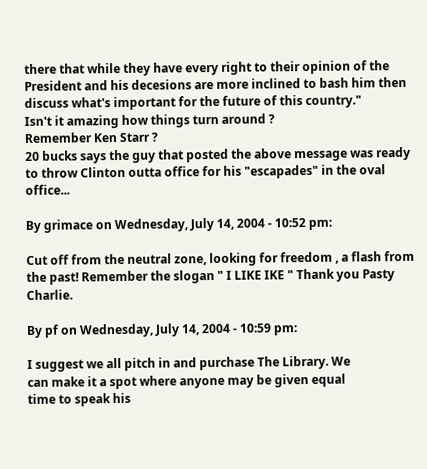there that while they have every right to their opinion of the President and his decesions are more inclined to bash him then discuss what's important for the future of this country."
Isn't it amazing how things turn around ?
Remember Ken Starr ?
20 bucks says the guy that posted the above message was ready to throw Clinton outta office for his "escapades" in the oval office...

By grimace on Wednesday, July 14, 2004 - 10:52 pm:

Cut off from the neutral zone, looking for freedom , a flash from the past! Remember the slogan " I LIKE IKE " Thank you Pasty Charlie.

By pf on Wednesday, July 14, 2004 - 10:59 pm:

I suggest we all pitch in and purchase The Library. We
can make it a spot where anyone may be given equal
time to speak his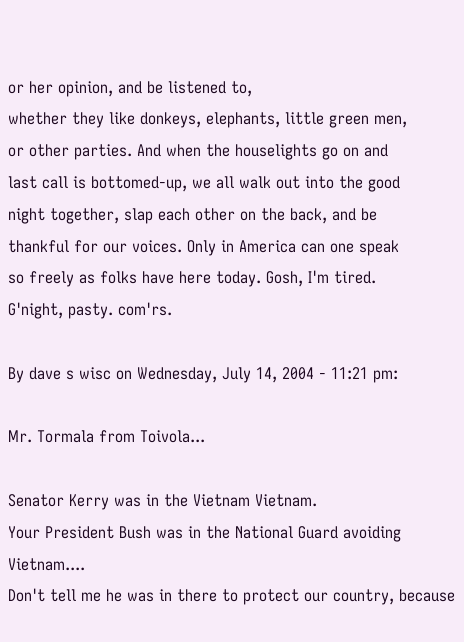or her opinion, and be listened to,
whether they like donkeys, elephants, little green men,
or other parties. And when the houselights go on and
last call is bottomed-up, we all walk out into the good
night together, slap each other on the back, and be
thankful for our voices. Only in America can one speak
so freely as folks have here today. Gosh, I'm tired.
G'night, pasty. com'rs.

By dave s wisc on Wednesday, July 14, 2004 - 11:21 pm:

Mr. Tormala from Toivola...

Senator Kerry was in the Vietnam Vietnam.
Your President Bush was in the National Guard avoiding Vietnam....
Don't tell me he was in there to protect our country, because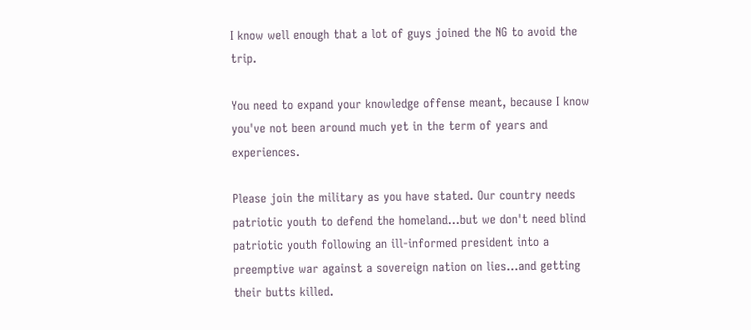I know well enough that a lot of guys joined the NG to avoid the trip.

You need to expand your knowledge offense meant, because I know you've not been around much yet in the term of years and experiences.

Please join the military as you have stated. Our country needs patriotic youth to defend the homeland...but we don't need blind patriotic youth following an ill-informed president into a preemptive war against a sovereign nation on lies...and getting their butts killed.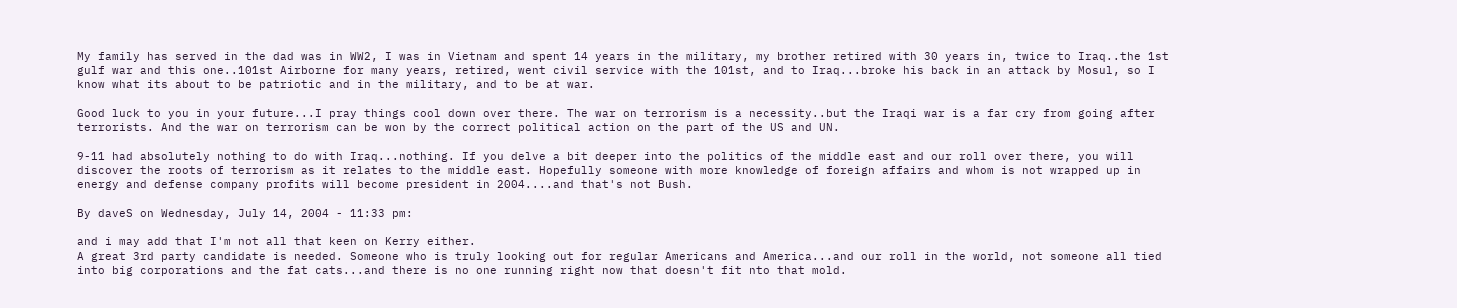My family has served in the dad was in WW2, I was in Vietnam and spent 14 years in the military, my brother retired with 30 years in, twice to Iraq..the 1st gulf war and this one..101st Airborne for many years, retired, went civil service with the 101st, and to Iraq...broke his back in an attack by Mosul, so I know what its about to be patriotic and in the military, and to be at war.

Good luck to you in your future...I pray things cool down over there. The war on terrorism is a necessity..but the Iraqi war is a far cry from going after terrorists. And the war on terrorism can be won by the correct political action on the part of the US and UN.

9-11 had absolutely nothing to do with Iraq...nothing. If you delve a bit deeper into the politics of the middle east and our roll over there, you will discover the roots of terrorism as it relates to the middle east. Hopefully someone with more knowledge of foreign affairs and whom is not wrapped up in energy and defense company profits will become president in 2004....and that's not Bush.

By daveS on Wednesday, July 14, 2004 - 11:33 pm:

and i may add that I'm not all that keen on Kerry either.
A great 3rd party candidate is needed. Someone who is truly looking out for regular Americans and America...and our roll in the world, not someone all tied into big corporations and the fat cats...and there is no one running right now that doesn't fit nto that mold.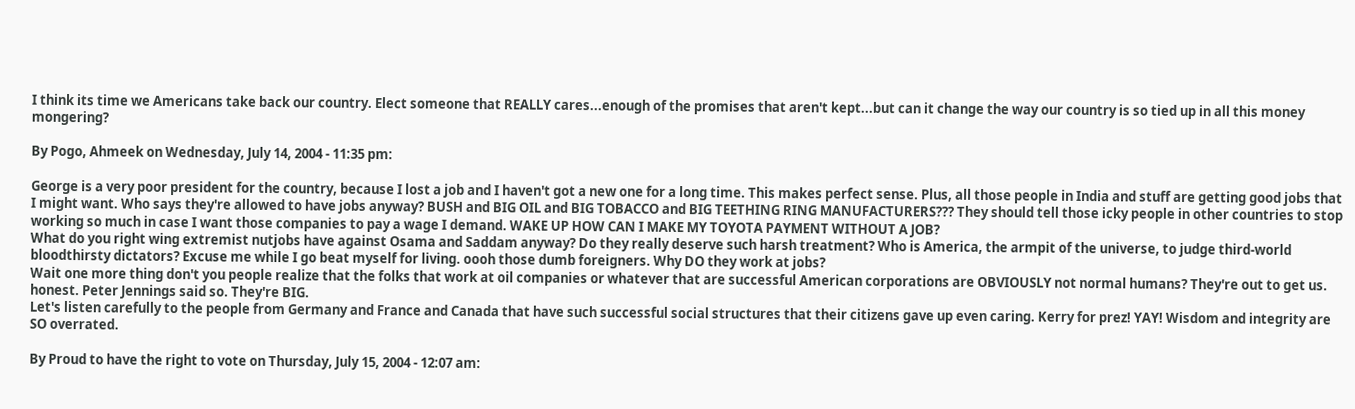I think its time we Americans take back our country. Elect someone that REALLY cares...enough of the promises that aren't kept...but can it change the way our country is so tied up in all this money mongering?

By Pogo, Ahmeek on Wednesday, July 14, 2004 - 11:35 pm:

George is a very poor president for the country, because I lost a job and I haven't got a new one for a long time. This makes perfect sense. Plus, all those people in India and stuff are getting good jobs that I might want. Who says they're allowed to have jobs anyway? BUSH and BIG OIL and BIG TOBACCO and BIG TEETHING RING MANUFACTURERS??? They should tell those icky people in other countries to stop working so much in case I want those companies to pay a wage I demand. WAKE UP HOW CAN I MAKE MY TOYOTA PAYMENT WITHOUT A JOB?
What do you right wing extremist nutjobs have against Osama and Saddam anyway? Do they really deserve such harsh treatment? Who is America, the armpit of the universe, to judge third-world bloodthirsty dictators? Excuse me while I go beat myself for living. oooh those dumb foreigners. Why DO they work at jobs?
Wait one more thing don't you people realize that the folks that work at oil companies or whatever that are successful American corporations are OBVIOUSLY not normal humans? They're out to get us. honest. Peter Jennings said so. They're BIG.
Let's listen carefully to the people from Germany and France and Canada that have such successful social structures that their citizens gave up even caring. Kerry for prez! YAY! Wisdom and integrity are SO overrated.

By Proud to have the right to vote on Thursday, July 15, 2004 - 12:07 am: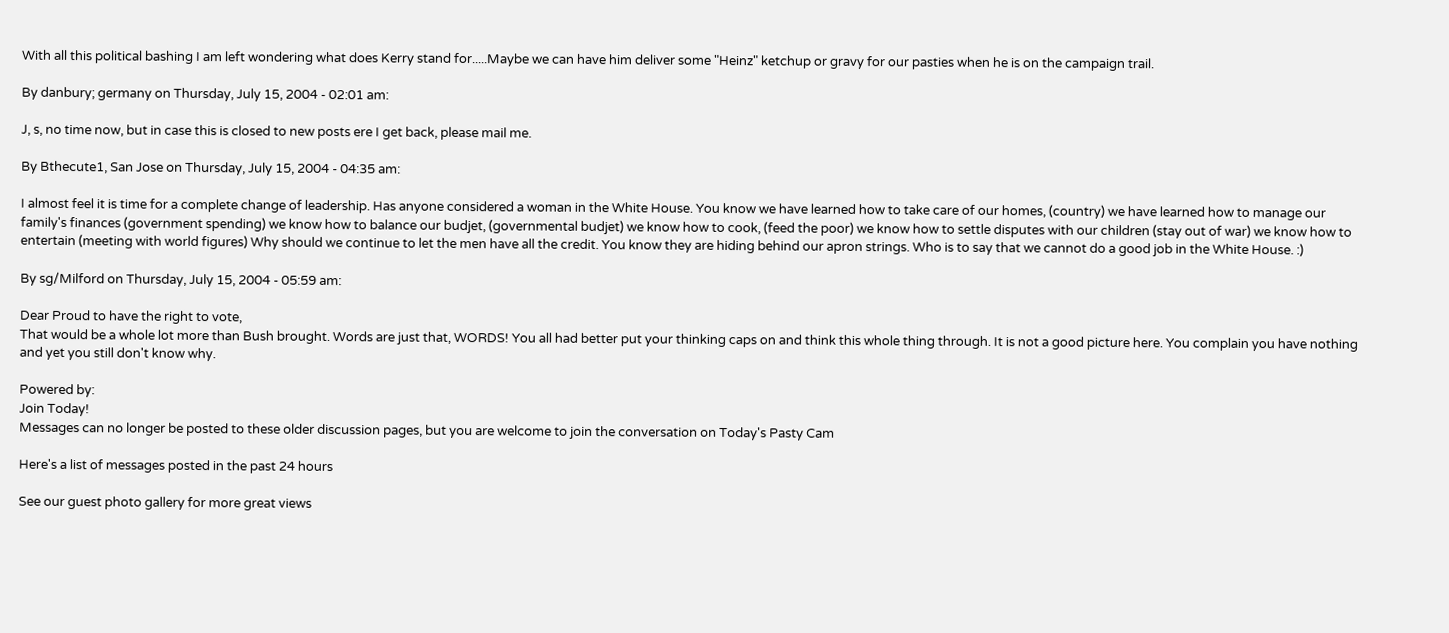With all this political bashing I am left wondering what does Kerry stand for.....Maybe we can have him deliver some "Heinz" ketchup or gravy for our pasties when he is on the campaign trail.

By danbury; germany on Thursday, July 15, 2004 - 02:01 am:

J, s, no time now, but in case this is closed to new posts ere I get back, please mail me.

By Bthecute1, San Jose on Thursday, July 15, 2004 - 04:35 am:

I almost feel it is time for a complete change of leadership. Has anyone considered a woman in the White House. You know we have learned how to take care of our homes, (country) we have learned how to manage our family's finances (government spending) we know how to balance our budjet, (governmental budjet) we know how to cook, (feed the poor) we know how to settle disputes with our children (stay out of war) we know how to entertain (meeting with world figures) Why should we continue to let the men have all the credit. You know they are hiding behind our apron strings. Who is to say that we cannot do a good job in the White House. :)

By sg/Milford on Thursday, July 15, 2004 - 05:59 am:

Dear Proud to have the right to vote,
That would be a whole lot more than Bush brought. Words are just that, WORDS! You all had better put your thinking caps on and think this whole thing through. It is not a good picture here. You complain you have nothing and yet you still don't know why.

Powered by:
Join Today!
Messages can no longer be posted to these older discussion pages, but you are welcome to join the conversation on Today's Pasty Cam

Here's a list of messages posted in the past 24 hours

See our guest photo gallery for more great views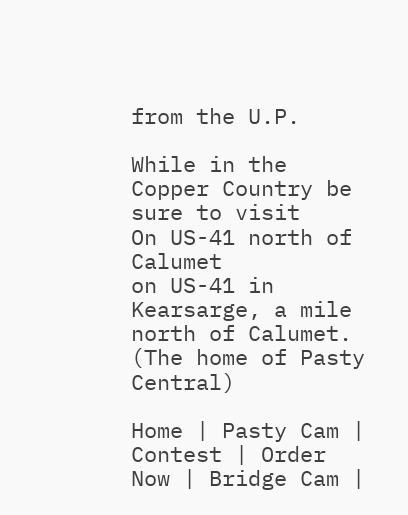from the U.P.

While in the Copper Country be sure to visit
On US-41 north of Calumet
on US-41 in Kearsarge, a mile north of Calumet.
(The home of Pasty Central)

Home | Pasty Cam | Contest | Order Now | Bridge Cam |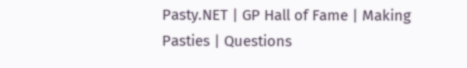Pasty.NET | GP Hall of Fame | Making Pasties | Questions